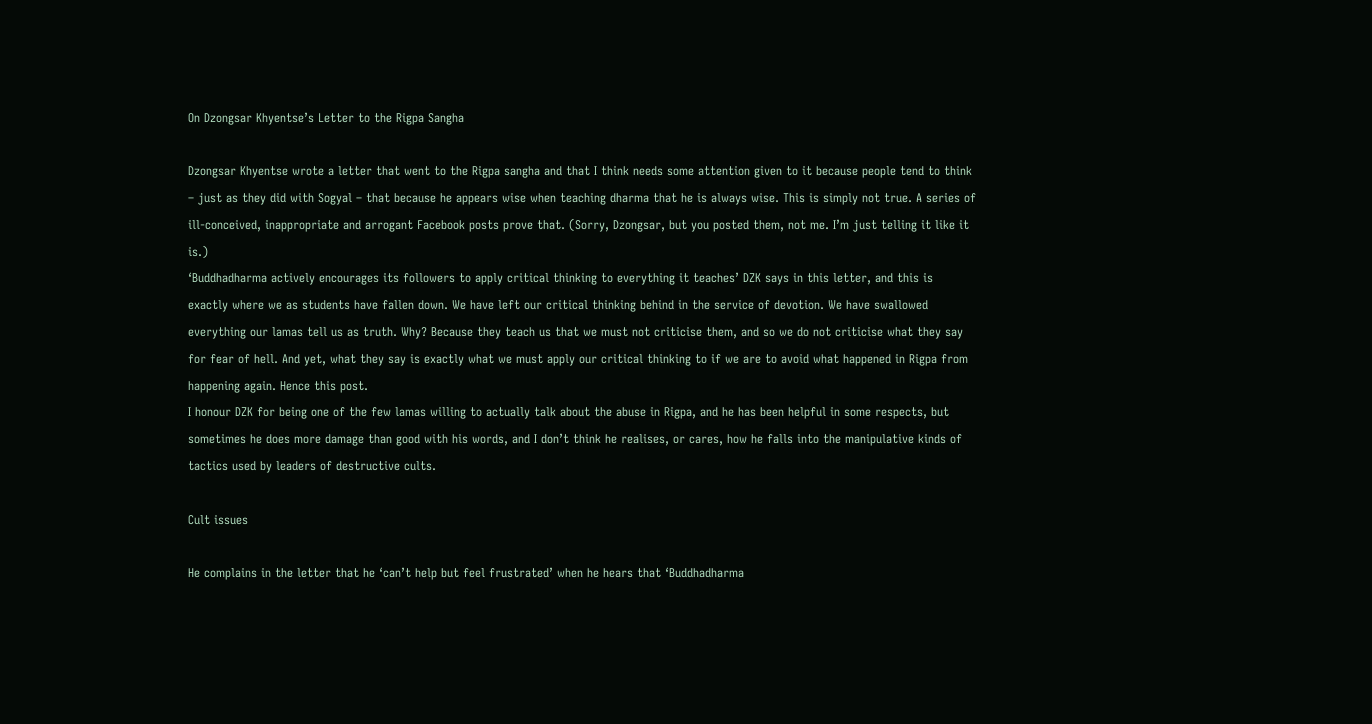On Dzongsar Khyentse’s Letter to the Rigpa Sangha

Dzongsar Khyentse wrote a letter that went to the Rigpa sangha and that I think needs some attention given to it because people tend to think – just as they did with Sogyal – that because he appears wise when teaching dharma that he is always wise. This is simply not true. A series of ill-conceived, inappropriate and arrogant Facebook posts prove that. (Sorry, Dzongsar, but you posted them, not me. I’m just telling it like it is.)
‘Buddhadharma actively encourages its followers to apply critical thinking to everything it teaches’ DZK says in this letter, and this is exactly where we as students have fallen down. We have left our critical thinking behind in the service of devotion. We have swallowed everything our lamas tell us as truth. Why? Because they teach us that we must not criticise them, and so we do not criticise what they say for fear of hell. And yet, what they say is exactly what we must apply our critical thinking to if we are to avoid what happened in Rigpa from happening again. Hence this post.
I honour DZK for being one of the few lamas willing to actually talk about the abuse in Rigpa, and he has been helpful in some respects, but sometimes he does more damage than good with his words, and I don’t think he realises, or cares, how he falls into the manipulative kinds of tactics used by leaders of destructive cults.

Cult issues

He complains in the letter that he ‘can’t help but feel frustrated’ when he hears that ‘Buddhadharma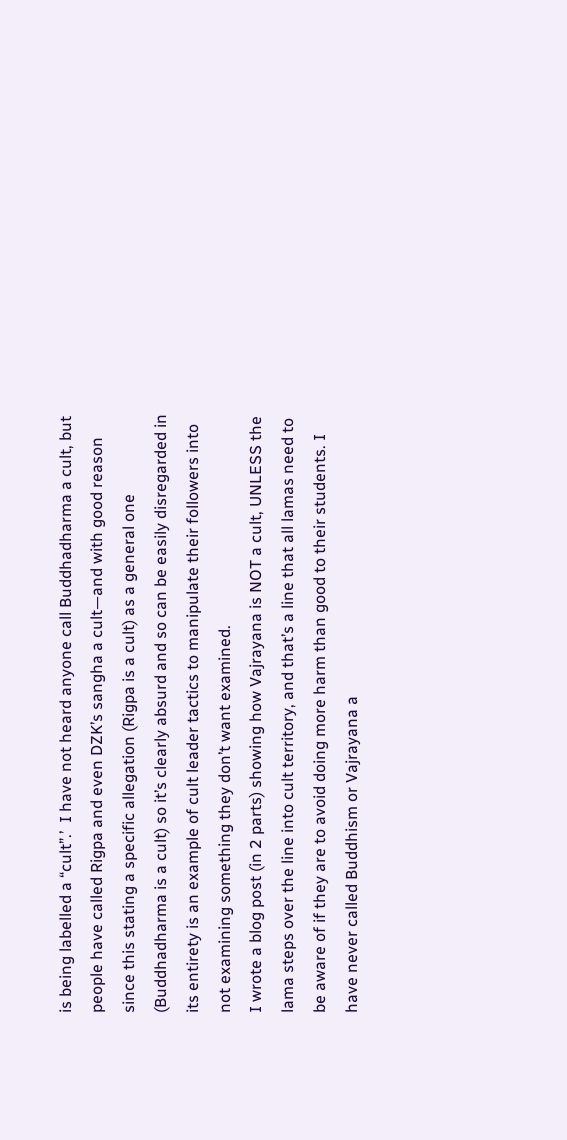is being labelled a “cult”.’  I have not heard anyone call Buddhadharma a cult, but people have called Rigpa and even DZK’s sangha a cult—and with good reason since this stating a specific allegation (Rigpa is a cult) as a general one (Buddhadharma is a cult) so it’s clearly absurd and so can be easily disregarded in its entirety is an example of cult leader tactics to manipulate their followers into not examining something they don’t want examined.
I wrote a blog post (in 2 parts) showing how Vajrayana is NOT a cult, UNLESS the lama steps over the line into cult territory, and that’s a line that all lamas need to be aware of if they are to avoid doing more harm than good to their students. I have never called Buddhism or Vajrayana a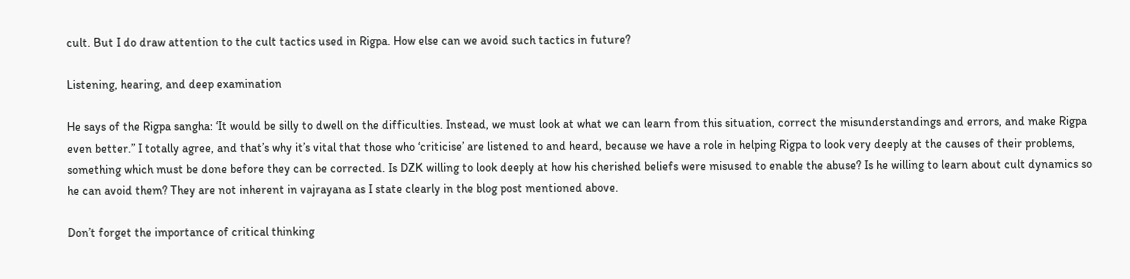cult. But I do draw attention to the cult tactics used in Rigpa. How else can we avoid such tactics in future?

Listening, hearing, and deep examination

He says of the Rigpa sangha: ‘It would be silly to dwell on the difficulties. Instead, we must look at what we can learn from this situation, correct the misunderstandings and errors, and make Rigpa even better.” I totally agree, and that’s why it’s vital that those who ‘criticise’ are listened to and heard, because we have a role in helping Rigpa to look very deeply at the causes of their problems, something which must be done before they can be corrected. Is DZK willing to look deeply at how his cherished beliefs were misused to enable the abuse? Is he willing to learn about cult dynamics so he can avoid them? They are not inherent in vajrayana as I state clearly in the blog post mentioned above.

Don’t forget the importance of critical thinking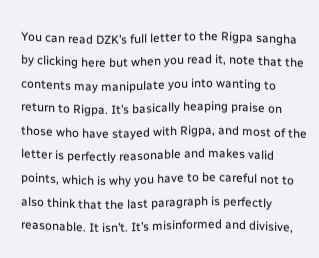You can read DZK’s full letter to the Rigpa sangha by clicking here but when you read it, note that the contents may manipulate you into wanting to return to Rigpa. It’s basically heaping praise on those who have stayed with Rigpa, and most of the letter is perfectly reasonable and makes valid points, which is why you have to be careful not to also think that the last paragraph is perfectly reasonable. It isn’t. It’s misinformed and divisive,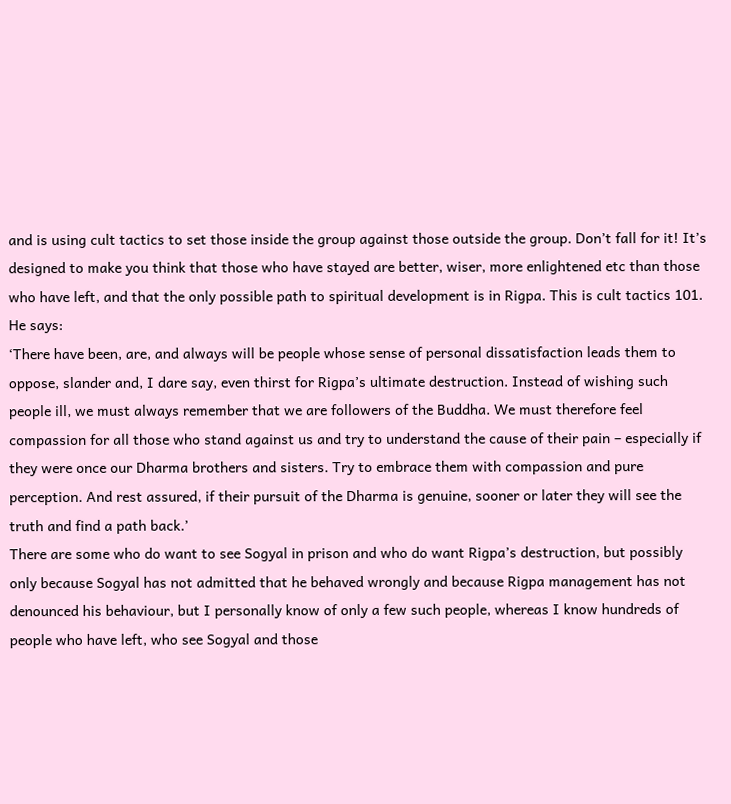and is using cult tactics to set those inside the group against those outside the group. Don’t fall for it! It’s designed to make you think that those who have stayed are better, wiser, more enlightened etc than those who have left, and that the only possible path to spiritual development is in Rigpa. This is cult tactics 101.
He says:
‘There have been, are, and always will be people whose sense of personal dissatisfaction leads them to oppose, slander and, I dare say, even thirst for Rigpa’s ultimate destruction. Instead of wishing such people ill, we must always remember that we are followers of the Buddha. We must therefore feel compassion for all those who stand against us and try to understand the cause of their pain – especially if they were once our Dharma brothers and sisters. Try to embrace them with compassion and pure perception. And rest assured, if their pursuit of the Dharma is genuine, sooner or later they will see the truth and find a path back.’
There are some who do want to see Sogyal in prison and who do want Rigpa’s destruction, but possibly only because Sogyal has not admitted that he behaved wrongly and because Rigpa management has not denounced his behaviour, but I personally know of only a few such people, whereas I know hundreds of people who have left, who see Sogyal and those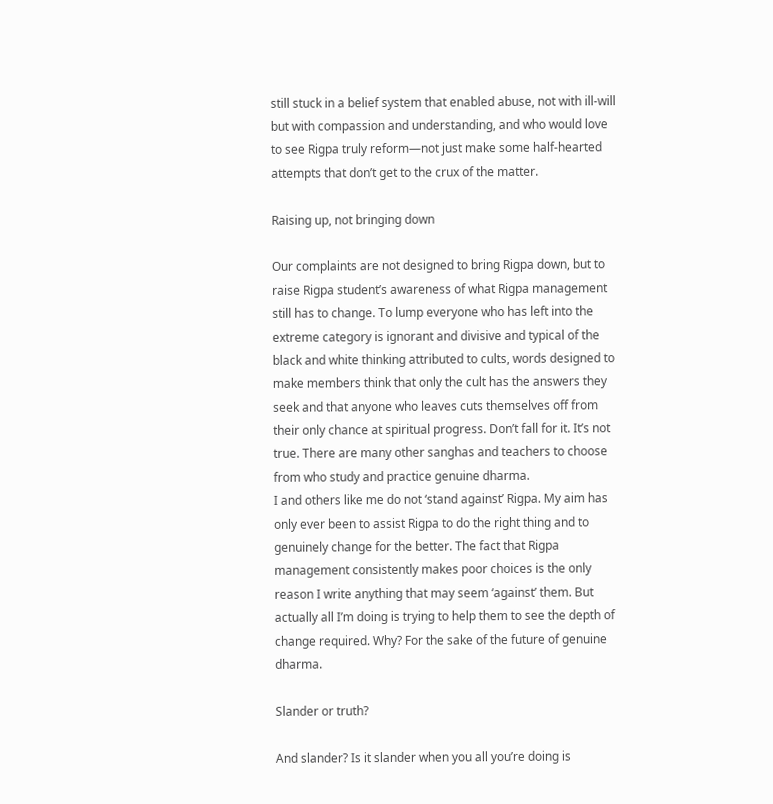still stuck in a belief system that enabled abuse, not with ill-will but with compassion and understanding, and who would love to see Rigpa truly reform—not just make some half-hearted attempts that don’t get to the crux of the matter.

Raising up, not bringing down

Our complaints are not designed to bring Rigpa down, but to raise Rigpa student’s awareness of what Rigpa management still has to change. To lump everyone who has left into the extreme category is ignorant and divisive and typical of the black and white thinking attributed to cults, words designed to make members think that only the cult has the answers they seek and that anyone who leaves cuts themselves off from their only chance at spiritual progress. Don’t fall for it. It’s not true. There are many other sanghas and teachers to choose from who study and practice genuine dharma.
I and others like me do not ‘stand against’ Rigpa. My aim has only ever been to assist Rigpa to do the right thing and to genuinely change for the better. The fact that Rigpa management consistently makes poor choices is the only reason I write anything that may seem ‘against’ them. But actually all I’m doing is trying to help them to see the depth of change required. Why? For the sake of the future of genuine dharma.

Slander or truth?

And slander? Is it slander when you all you’re doing is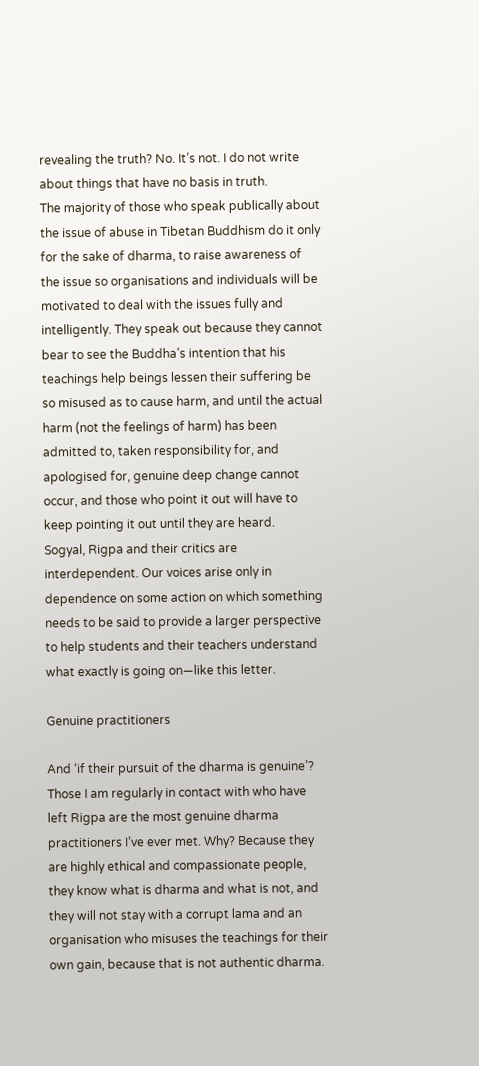revealing the truth? No. It’s not. I do not write about things that have no basis in truth.
The majority of those who speak publically about the issue of abuse in Tibetan Buddhism do it only for the sake of dharma, to raise awareness of the issue so organisations and individuals will be motivated to deal with the issues fully and intelligently. They speak out because they cannot bear to see the Buddha’s intention that his teachings help beings lessen their suffering be so misused as to cause harm, and until the actual harm (not the feelings of harm) has been admitted to, taken responsibility for, and apologised for, genuine deep change cannot occur, and those who point it out will have to keep pointing it out until they are heard.
Sogyal, Rigpa and their critics are interdependent. Our voices arise only in dependence on some action on which something needs to be said to provide a larger perspective to help students and their teachers understand what exactly is going on—like this letter.

Genuine practitioners

And ‘if their pursuit of the dharma is genuine’? Those I am regularly in contact with who have left Rigpa are the most genuine dharma practitioners I’ve ever met. Why? Because they are highly ethical and compassionate people, they know what is dharma and what is not, and they will not stay with a corrupt lama and an organisation who misuses the teachings for their own gain, because that is not authentic dharma.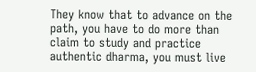They know that to advance on the path, you have to do more than claim to study and practice authentic dharma, you must live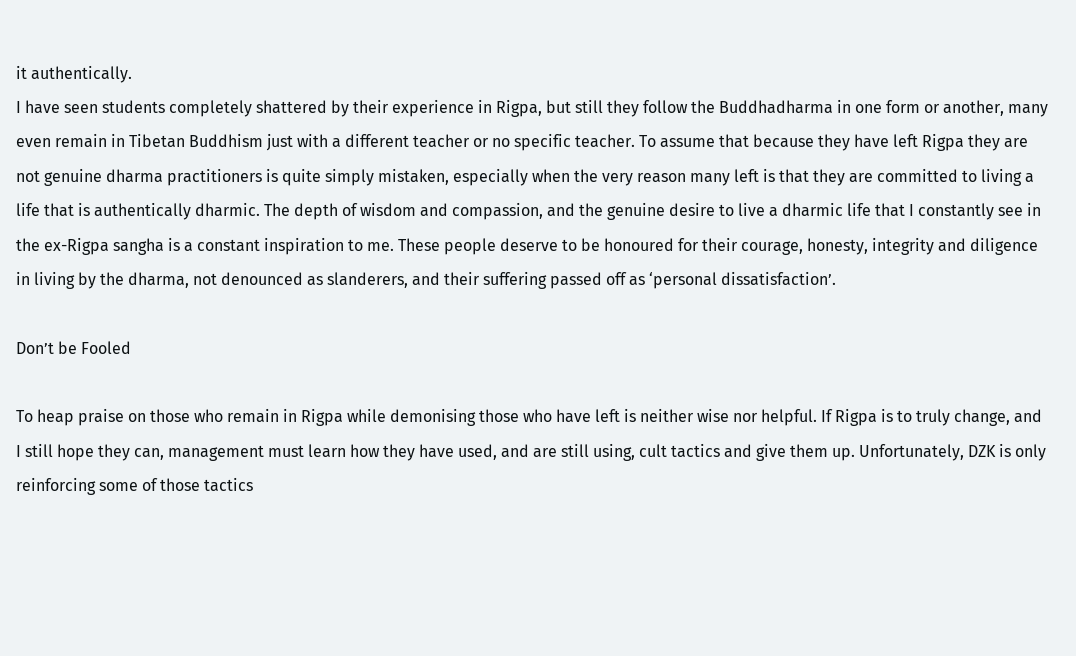it authentically.
I have seen students completely shattered by their experience in Rigpa, but still they follow the Buddhadharma in one form or another, many even remain in Tibetan Buddhism just with a different teacher or no specific teacher. To assume that because they have left Rigpa they are not genuine dharma practitioners is quite simply mistaken, especially when the very reason many left is that they are committed to living a life that is authentically dharmic. The depth of wisdom and compassion, and the genuine desire to live a dharmic life that I constantly see in the ex-Rigpa sangha is a constant inspiration to me. These people deserve to be honoured for their courage, honesty, integrity and diligence in living by the dharma, not denounced as slanderers, and their suffering passed off as ‘personal dissatisfaction’.

Don’t be Fooled

To heap praise on those who remain in Rigpa while demonising those who have left is neither wise nor helpful. If Rigpa is to truly change, and I still hope they can, management must learn how they have used, and are still using, cult tactics and give them up. Unfortunately, DZK is only reinforcing some of those tactics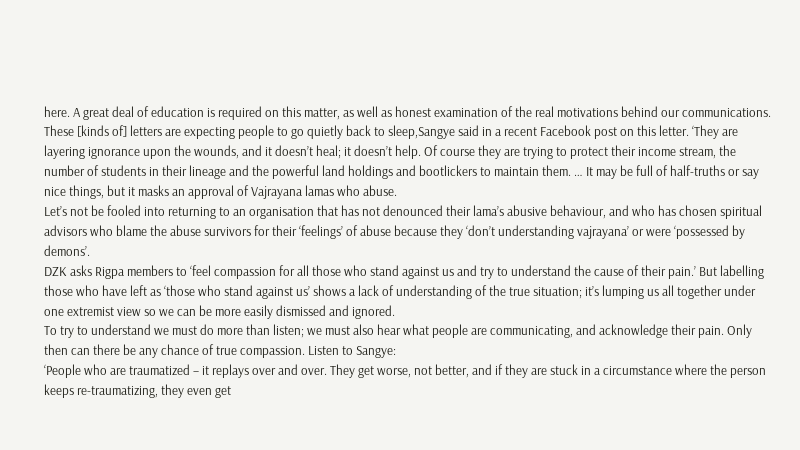here. A great deal of education is required on this matter, as well as honest examination of the real motivations behind our communications.
These [kinds of] letters are expecting people to go quietly back to sleep,Sangye said in a recent Facebook post on this letter. ‘They are layering ignorance upon the wounds, and it doesn’t heal; it doesn’t help. Of course they are trying to protect their income stream, the number of students in their lineage and the powerful land holdings and bootlickers to maintain them. … It may be full of half-truths or say nice things, but it masks an approval of Vajrayana lamas who abuse.
Let’s not be fooled into returning to an organisation that has not denounced their lama’s abusive behaviour, and who has chosen spiritual advisors who blame the abuse survivors for their ‘feelings’ of abuse because they ‘don’t understanding vajrayana’ or were ‘possessed by demons’.
DZK asks Rigpa members to ‘feel compassion for all those who stand against us and try to understand the cause of their pain.’ But labelling those who have left as ‘those who stand against us’ shows a lack of understanding of the true situation; it’s lumping us all together under one extremist view so we can be more easily dismissed and ignored.
To try to understand we must do more than listen; we must also hear what people are communicating, and acknowledge their pain. Only then can there be any chance of true compassion. Listen to Sangye:
‘People who are traumatized – it replays over and over. They get worse, not better, and if they are stuck in a circumstance where the person keeps re-traumatizing, they even get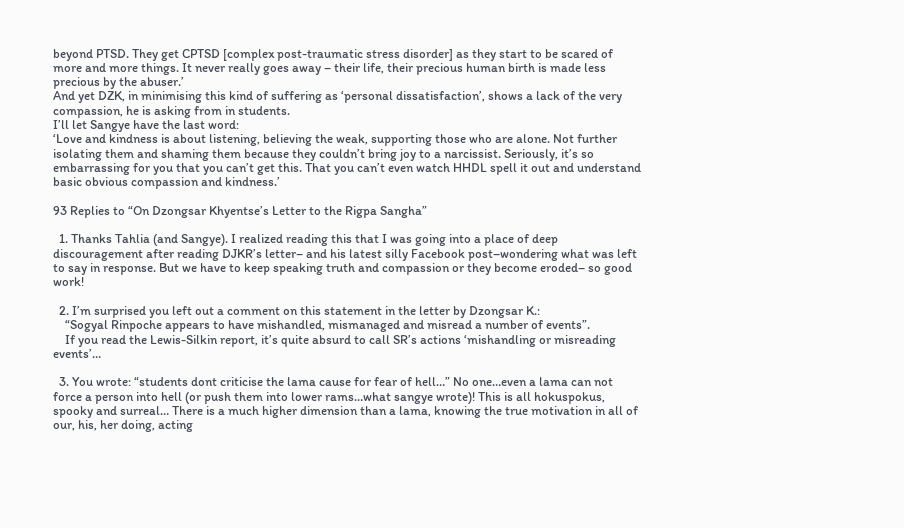beyond PTSD. They get CPTSD [complex post-traumatic stress disorder] as they start to be scared of more and more things. It never really goes away – their life, their precious human birth is made less precious by the abuser.’
And yet DZK, in minimising this kind of suffering as ‘personal dissatisfaction’, shows a lack of the very compassion, he is asking from in students.
I’ll let Sangye have the last word:
‘Love and kindness is about listening, believing the weak, supporting those who are alone. Not further isolating them and shaming them because they couldn’t bring joy to a narcissist. Seriously, it’s so embarrassing for you that you can’t get this. That you can’t even watch HHDL spell it out and understand basic obvious compassion and kindness.’

93 Replies to “On Dzongsar Khyentse’s Letter to the Rigpa Sangha”

  1. Thanks Tahlia (and Sangye). I realized reading this that I was going into a place of deep discouragement after reading DJKR’s letter– and his latest silly Facebook post–wondering what was left to say in response. But we have to keep speaking truth and compassion or they become eroded– so good work!

  2. I’m surprised you left out a comment on this statement in the letter by Dzongsar K.:
    “Sogyal Rinpoche appears to have mishandled, mismanaged and misread a number of events”.
    If you read the Lewis-Silkin report, it’s quite absurd to call SR’s actions ‘mishandling or misreading events’…

  3. You wrote: “students dont criticise the lama cause for fear of hell…” No one…even a lama can not force a person into hell (or push them into lower rams…what sangye wrote)! This is all hokuspokus, spooky and surreal… There is a much higher dimension than a lama, knowing the true motivation in all of our, his, her doing, acting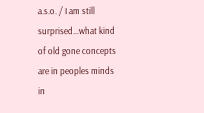a.s.o. / I am still surprised…what kind of old gone concepts are in peoples minds in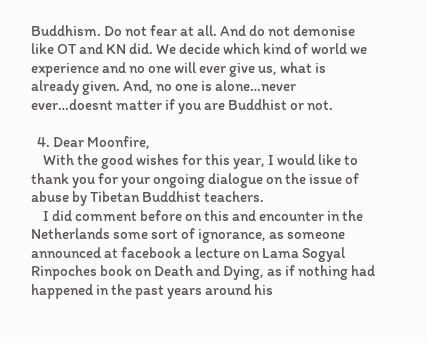Buddhism. Do not fear at all. And do not demonise like OT and KN did. We decide which kind of world we experience and no one will ever give us, what is already given. And, no one is alone…never ever…doesnt matter if you are Buddhist or not.

  4. Dear Moonfire,
    With the good wishes for this year, I would like to thank you for your ongoing dialogue on the issue of abuse by Tibetan Buddhist teachers.
    I did comment before on this and encounter in the Netherlands some sort of ignorance, as someone announced at facebook a lecture on Lama Sogyal Rinpoches book on Death and Dying, as if nothing had happened in the past years around his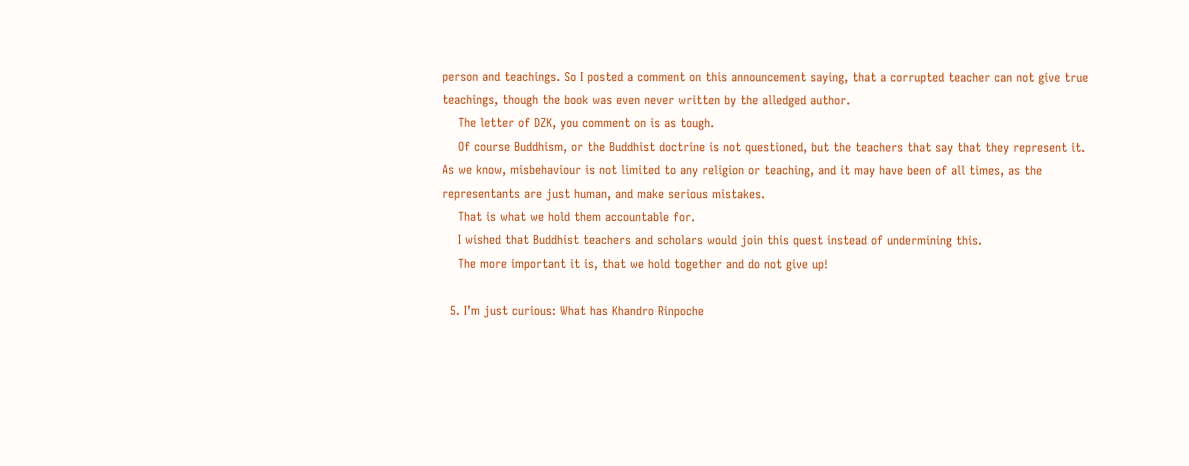person and teachings. So I posted a comment on this announcement saying, that a corrupted teacher can not give true teachings, though the book was even never written by the alledged author.
    The letter of DZK, you comment on is as tough.
    Of course Buddhism, or the Buddhist doctrine is not questioned, but the teachers that say that they represent it. As we know, misbehaviour is not limited to any religion or teaching, and it may have been of all times, as the representants are just human, and make serious mistakes.
    That is what we hold them accountable for.
    I wished that Buddhist teachers and scholars would join this quest instead of undermining this.
    The more important it is, that we hold together and do not give up!

  5. I’m just curious: What has Khandro Rinpoche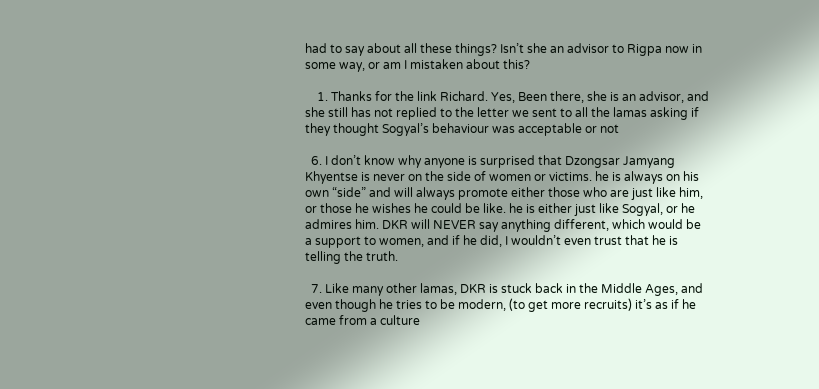had to say about all these things? Isn’t she an advisor to Rigpa now in some way, or am I mistaken about this?

    1. Thanks for the link Richard. Yes, Been there, she is an advisor, and she still has not replied to the letter we sent to all the lamas asking if they thought Sogyal’s behaviour was acceptable or not

  6. I don’t know why anyone is surprised that Dzongsar Jamyang Khyentse is never on the side of women or victims. he is always on his own “side” and will always promote either those who are just like him, or those he wishes he could be like. he is either just like Sogyal, or he admires him. DKR will NEVER say anything different, which would be a support to women, and if he did, I wouldn’t even trust that he is telling the truth.

  7. Like many other lamas, DKR is stuck back in the Middle Ages, and even though he tries to be modern, (to get more recruits) it’s as if he came from a culture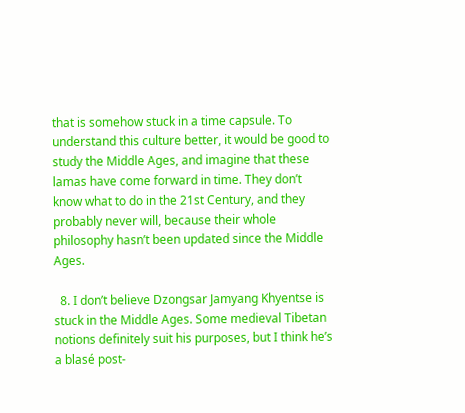that is somehow stuck in a time capsule. To understand this culture better, it would be good to study the Middle Ages, and imagine that these lamas have come forward in time. They don’t know what to do in the 21st Century, and they probably never will, because their whole philosophy hasn’t been updated since the Middle Ages.

  8. I don’t believe Dzongsar Jamyang Khyentse is stuck in the Middle Ages. Some medieval Tibetan notions definitely suit his purposes, but I think he’s a blasé post-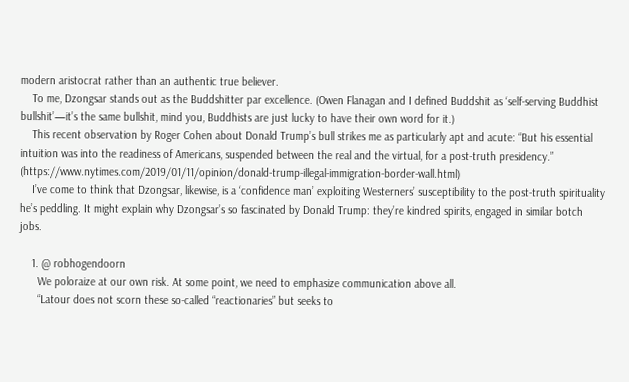modern aristocrat rather than an authentic true believer.
    To me, Dzongsar stands out as the Buddshitter par excellence. (Owen Flanagan and I defined Buddshit as ‘self-serving Buddhist bullshit’—it’s the same bullshit, mind you, Buddhists are just lucky to have their own word for it.)
    This recent observation by Roger Cohen about Donald Trump’s bull strikes me as particularly apt and acute: “But his essential intuition was into the readiness of Americans, suspended between the real and the virtual, for a post-truth presidency.” (https://www.nytimes.com/2019/01/11/opinion/donald-trump-illegal-immigration-border-wall.html)
    I’ve come to think that Dzongsar, likewise, is a ‘confidence man’ exploiting Westerners’ susceptibility to the post-truth spirituality he’s peddling. It might explain why Dzongsar’s so fascinated by Donald Trump: they’re kindred spirits, engaged in similar botch jobs.

    1. @ robhogendoorn
      We poloraize at our own risk. At some point, we need to emphasize communication above all.
      “Latour does not scorn these so-called “reactionaries” but seeks to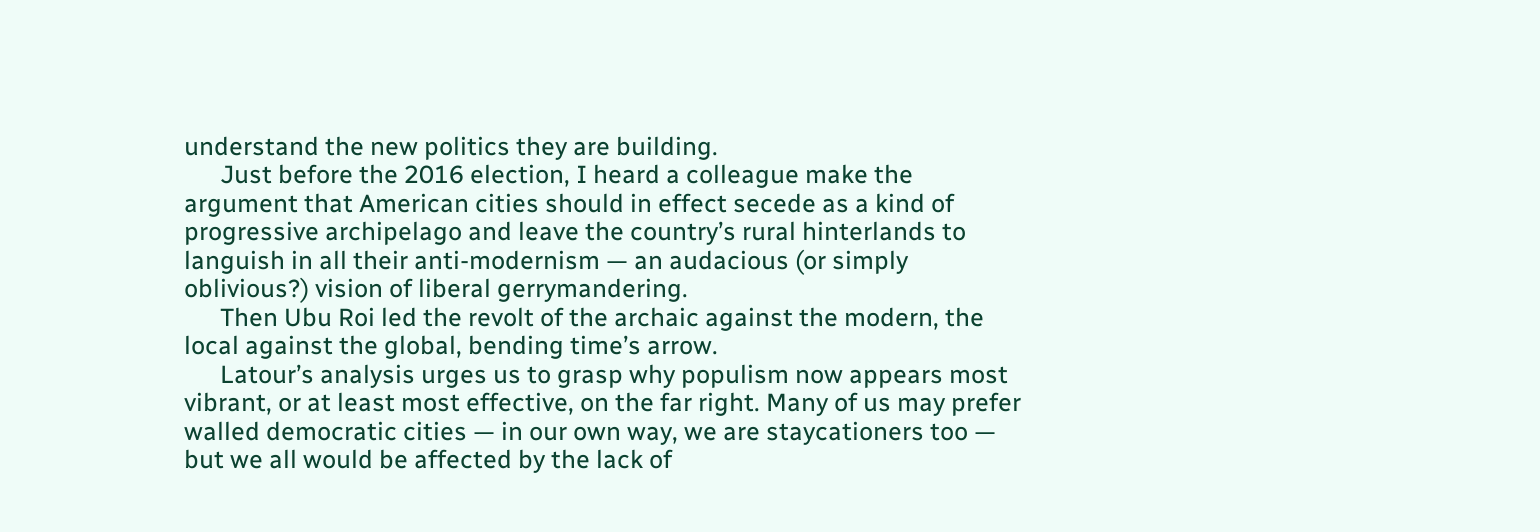understand the new politics they are building.
      Just before the 2016 election, I heard a colleague make the argument that American cities should in effect secede as a kind of progressive archipelago and leave the country’s rural hinterlands to languish in all their anti-modernism — an audacious (or simply oblivious?) vision of liberal gerrymandering.
      Then Ubu Roi led the revolt of the archaic against the modern, the local against the global, bending time’s arrow.
      Latour’s analysis urges us to grasp why populism now appears most vibrant, or at least most effective, on the far right. Many of us may prefer walled democratic cities — in our own way, we are staycationers too — but we all would be affected by the lack of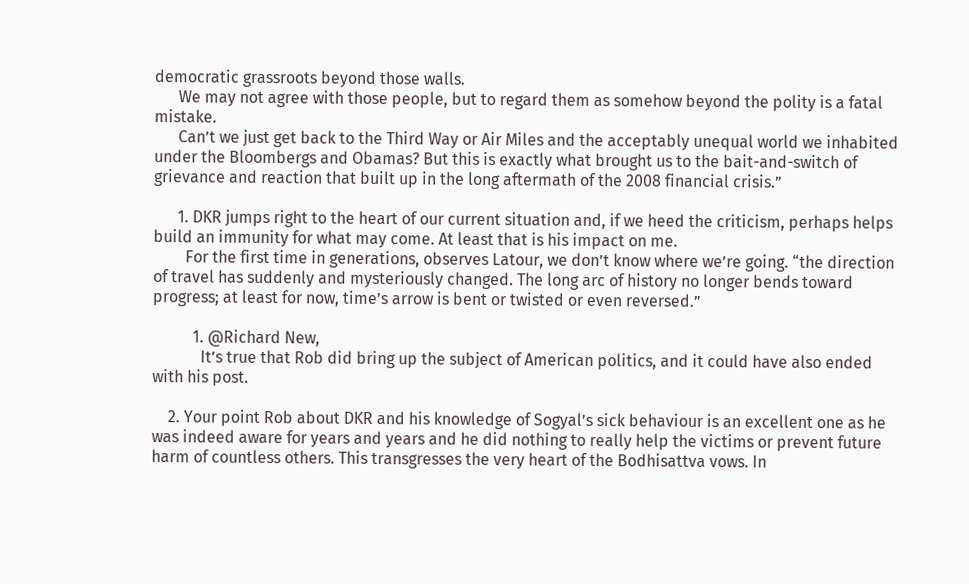democratic grassroots beyond those walls.
      We may not agree with those people, but to regard them as somehow beyond the polity is a fatal mistake.
      Can’t we just get back to the Third Way or Air Miles and the acceptably unequal world we inhabited under the Bloombergs and Obamas? But this is exactly what brought us to the bait-and-switch of grievance and reaction that built up in the long aftermath of the 2008 financial crisis.”

      1. DKR jumps right to the heart of our current situation and, if we heed the criticism, perhaps helps build an immunity for what may come. At least that is his impact on me.
        For the first time in generations, observes Latour, we don’t know where we’re going. “the direction of travel has suddenly and mysteriously changed. The long arc of history no longer bends toward progress; at least for now, time’s arrow is bent or twisted or even reversed.”

          1. @Richard New,
            It’s true that Rob did bring up the subject of American politics, and it could have also ended with his post.

    2. Your point Rob about DKR and his knowledge of Sogyal’s sick behaviour is an excellent one as he was indeed aware for years and years and he did nothing to really help the victims or prevent future harm of countless others. This transgresses the very heart of the Bodhisattva vows. In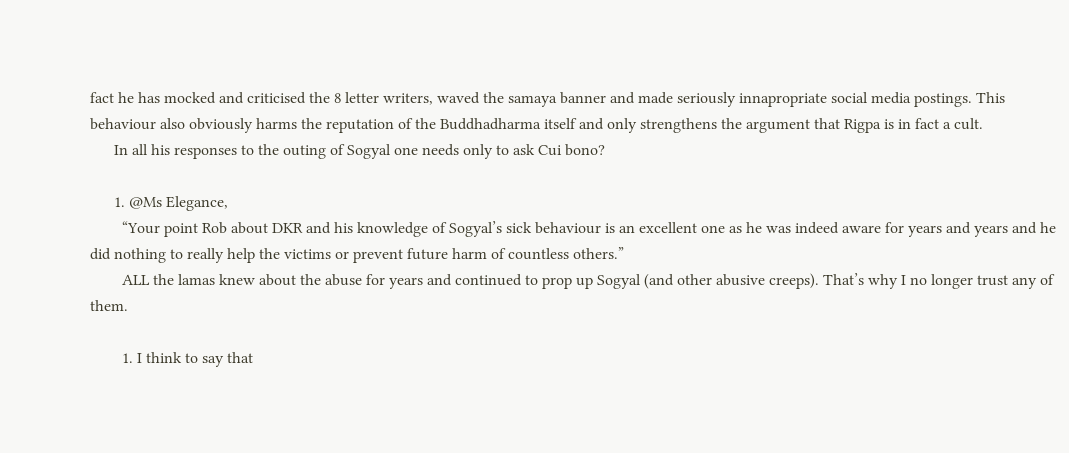fact he has mocked and criticised the 8 letter writers, waved the samaya banner and made seriously innapropriate social media postings. This behaviour also obviously harms the reputation of the Buddhadharma itself and only strengthens the argument that Rigpa is in fact a cult.
      In all his responses to the outing of Sogyal one needs only to ask Cui bono?

      1. @Ms Elegance,
        “Your point Rob about DKR and his knowledge of Sogyal’s sick behaviour is an excellent one as he was indeed aware for years and years and he did nothing to really help the victims or prevent future harm of countless others.”
        ALL the lamas knew about the abuse for years and continued to prop up Sogyal (and other abusive creeps). That’s why I no longer trust any of them.

        1. I think to say that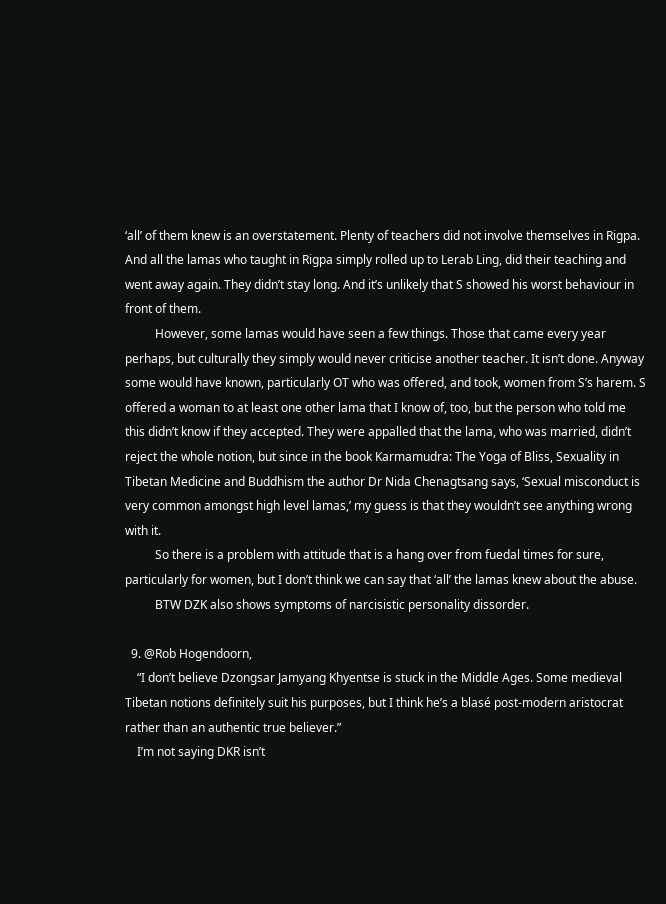‘all’ of them knew is an overstatement. Plenty of teachers did not involve themselves in Rigpa. And all the lamas who taught in Rigpa simply rolled up to Lerab Ling, did their teaching and went away again. They didn’t stay long. And it’s unlikely that S showed his worst behaviour in front of them.
          However, some lamas would have seen a few things. Those that came every year perhaps, but culturally they simply would never criticise another teacher. It isn’t done. Anyway some would have known, particularly OT who was offered, and took, women from S’s harem. S offered a woman to at least one other lama that I know of, too, but the person who told me this didn’t know if they accepted. They were appalled that the lama, who was married, didn’t reject the whole notion, but since in the book Karmamudra: The Yoga of Bliss, Sexuality in Tibetan Medicine and Buddhism the author Dr Nida Chenagtsang says, ‘Sexual misconduct is very common amongst high level lamas,’ my guess is that they wouldn’t see anything wrong with it.
          So there is a problem with attitude that is a hang over from fuedal times for sure, particularly for women, but I don’t think we can say that ‘all’ the lamas knew about the abuse.
          BTW DZK also shows symptoms of narcisistic personality dissorder.

  9. @Rob Hogendoorn,
    “I don’t believe Dzongsar Jamyang Khyentse is stuck in the Middle Ages. Some medieval Tibetan notions definitely suit his purposes, but I think he’s a blasé post-modern aristocrat rather than an authentic true believer.”
    I’m not saying DKR isn’t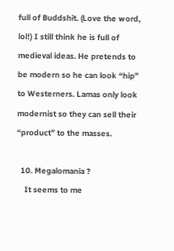full of Buddshit. (Love the word, lol!) I still think he is full of medieval ideas. He pretends to be modern so he can look “hip” to Westerners. Lamas only look modernist so they can sell their “product” to the masses.

  10. Megalomania ?
    It seems to me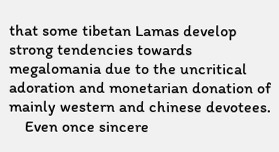that some tibetan Lamas develop strong tendencies towards megalomania due to the uncritical adoration and monetarian donation of mainly western and chinese devotees.
    Even once sincere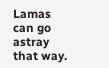Lamas can go astray that way.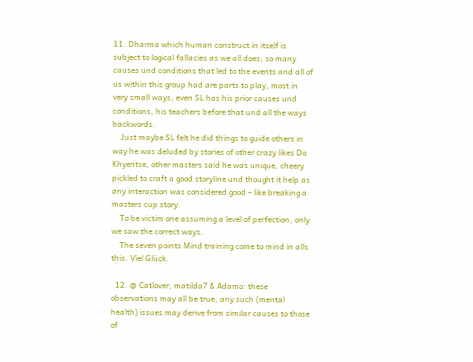11. Dharma which human construct in itself is subject to logical fallacies as we all does; so many causes und conditions that led to the events and all of us within this group had are parts to play, most in very small ways; even SL has his prior causes und conditions, his teachers before that und all the ways backwords.
    Just maybe SL felt he did things to guide others in way he was deluded by stories of other crazy likes Do Khyentse, other masters said he was unique, cheery pickled to craft a good storyline und thought it help as any interaction was considered good – like breaking a masters cup story.
    To be victim one assuming a level of perfection, only we saw the correct ways.
    The seven points Mind training come to mind in alls this. Viel Glück.

  12. @ Catlover, matilda7 & Adamo: these observations may all be true, any such (mental health) issues may derive from similar causes to those of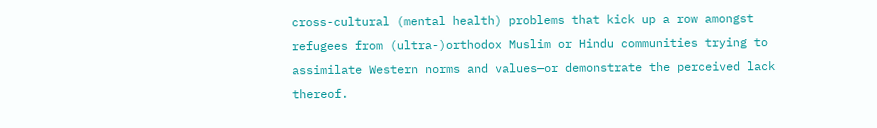cross-cultural (mental health) problems that kick up a row amongst refugees from (ultra-)orthodox Muslim or Hindu communities trying to assimilate Western norms and values—or demonstrate the perceived lack thereof.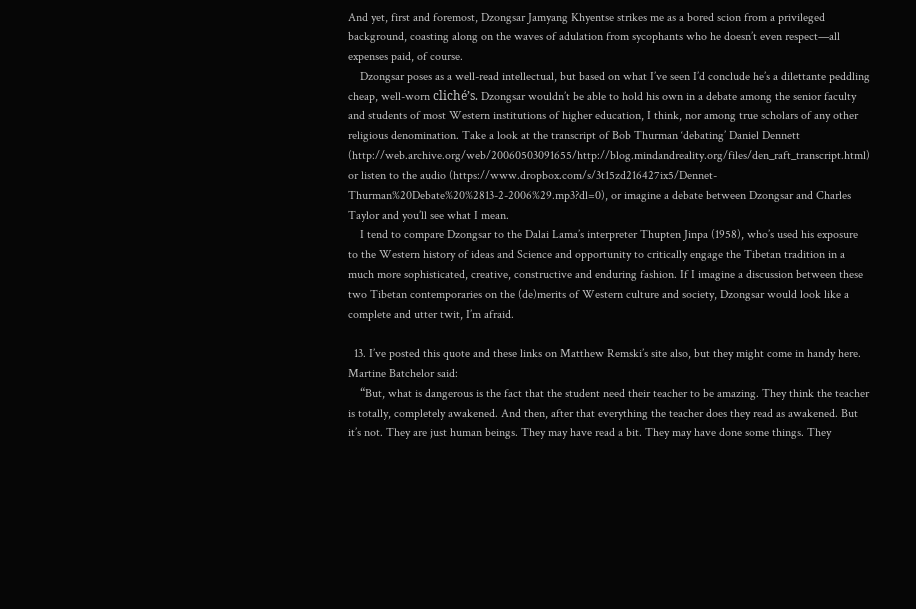And yet, first and foremost, Dzongsar Jamyang Khyentse strikes me as a bored scion from a privileged background, coasting along on the waves of adulation from sycophants who he doesn’t even respect—all expenses paid, of course.
    Dzongsar poses as a well-read intellectual, but based on what I’ve seen I’d conclude he’s a dilettante peddling cheap, well-worn cliché’s. Dzongsar wouldn’t be able to hold his own in a debate among the senior faculty and students of most Western institutions of higher education, I think, nor among true scholars of any other religious denomination. Take a look at the transcript of Bob Thurman ‘debating’ Daniel Dennett (http://web.archive.org/web/20060503091655/http://blog.mindandreality.org/files/den_raft_transcript.html) or listen to the audio (https://www.dropbox.com/s/3t15zd216427ix5/Dennet-Thurman%20Debate%20%2813-2-2006%29.mp3?dl=0), or imagine a debate between Dzongsar and Charles Taylor and you’ll see what I mean.
    I tend to compare Dzongsar to the Dalai Lama’s interpreter Thupten Jinpa (1958), who’s used his exposure to the Western history of ideas and Science and opportunity to critically engage the Tibetan tradition in a much more sophisticated, creative, constructive and enduring fashion. If I imagine a discussion between these two Tibetan contemporaries on the (de)merits of Western culture and society, Dzongsar would look like a complete and utter twit, I’m afraid.

  13. I’ve posted this quote and these links on Matthew Remski’s site also, but they might come in handy here. Martine Batchelor said:
    “But, what is dangerous is the fact that the student need their teacher to be amazing. They think the teacher is totally, completely awakened. And then, after that everything the teacher does they read as awakened. But it’s not. They are just human beings. They may have read a bit. They may have done some things. They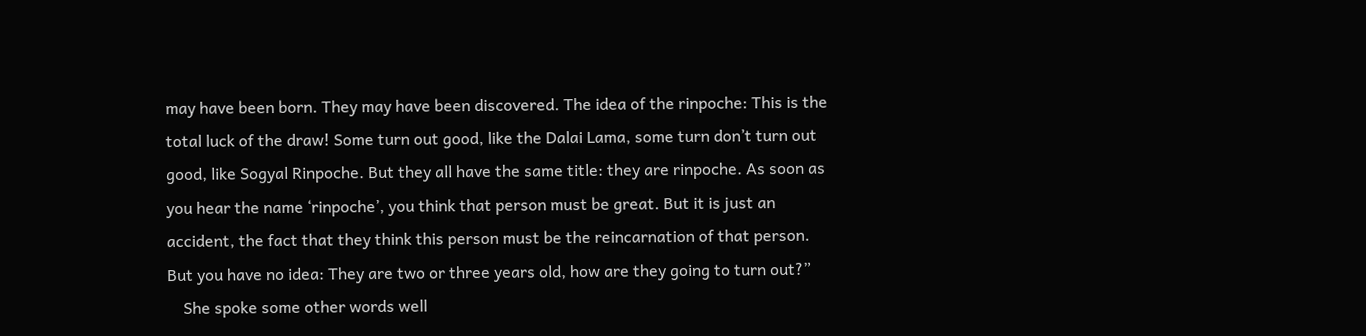may have been born. They may have been discovered. The idea of the rinpoche: This is the total luck of the draw! Some turn out good, like the Dalai Lama, some turn don’t turn out good, like Sogyal Rinpoche. But they all have the same title: they are rinpoche. As soon as you hear the name ‘rinpoche’, you think that person must be great. But it is just an accident, the fact that they think this person must be the reincarnation of that person. But you have no idea: They are two or three years old, how are they going to turn out?”
    She spoke some other words well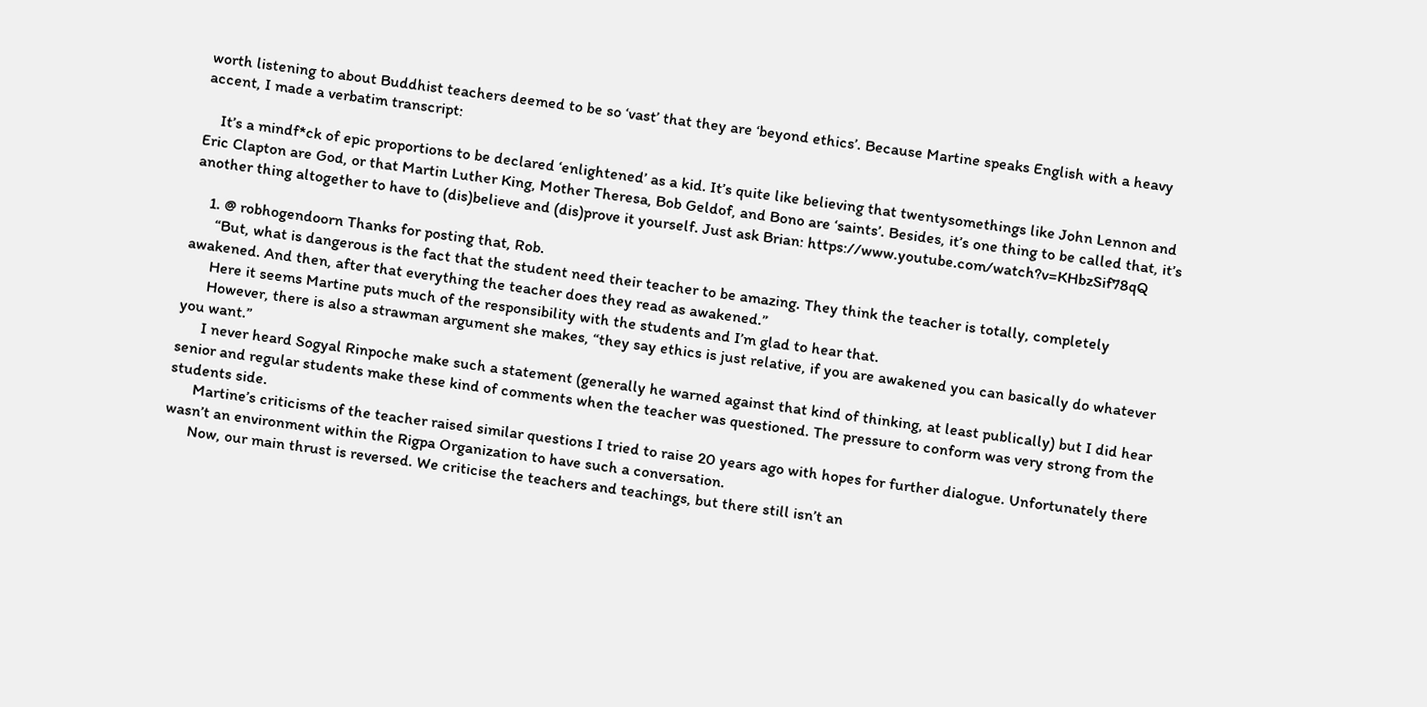worth listening to about Buddhist teachers deemed to be so ‘vast’ that they are ‘beyond ethics’. Because Martine speaks English with a heavy accent, I made a verbatim transcript:

    It’s a mindf*ck of epic proportions to be declared ‘enlightened’ as a kid. It’s quite like believing that twentysomethings like John Lennon and Eric Clapton are God, or that Martin Luther King, Mother Theresa, Bob Geldof, and Bono are ‘saints’. Besides, it’s one thing to be called that, it’s another thing altogether to have to (dis)believe and (dis)prove it yourself. Just ask Brian: https://www.youtube.com/watch?v=KHbzSif78qQ

    1. @ robhogendoorn Thanks for posting that, Rob.
      “But, what is dangerous is the fact that the student need their teacher to be amazing. They think the teacher is totally, completely awakened. And then, after that everything the teacher does they read as awakened.”
      Here it seems Martine puts much of the responsibility with the students and I’m glad to hear that.
      However, there is also a strawman argument she makes, “they say ethics is just relative, if you are awakened you can basically do whatever you want.”
      I never heard Sogyal Rinpoche make such a statement (generally he warned against that kind of thinking, at least publically) but I did hear senior and regular students make these kind of comments when the teacher was questioned. The pressure to conform was very strong from the students side.
      Martine’s criticisms of the teacher raised similar questions I tried to raise 20 years ago with hopes for further dialogue. Unfortunately there wasn’t an environment within the Rigpa Organization to have such a conversation.
      Now, our main thrust is reversed. We criticise the teachers and teachings, but there still isn’t an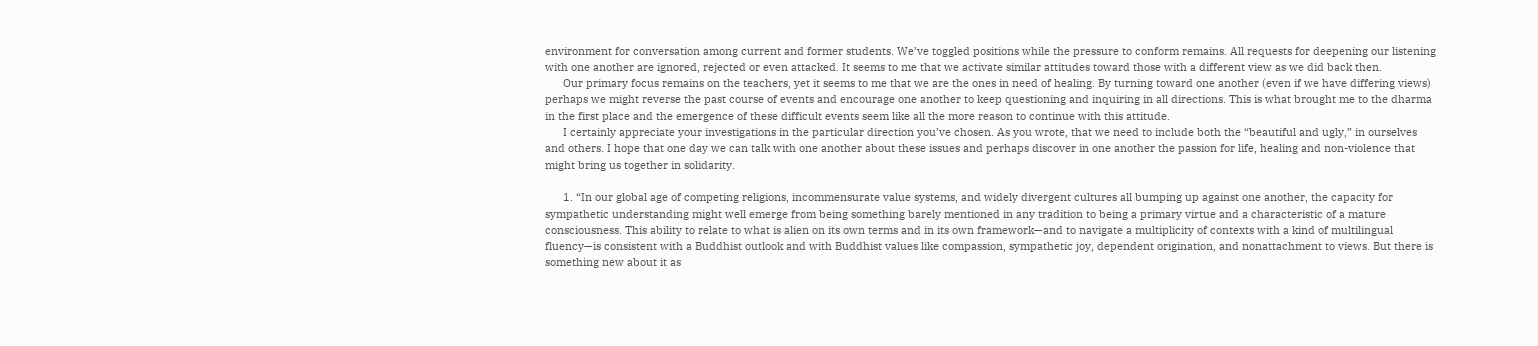environment for conversation among current and former students. We’ve toggled positions while the pressure to conform remains. All requests for deepening our listening with one another are ignored, rejected or even attacked. It seems to me that we activate similar attitudes toward those with a different view as we did back then.
      Our primary focus remains on the teachers, yet it seems to me that we are the ones in need of healing. By turning toward one another (even if we have differing views) perhaps we might reverse the past course of events and encourage one another to keep questioning and inquiring in all directions. This is what brought me to the dharma in the first place and the emergence of these difficult events seem like all the more reason to continue with this attitude.
      I certainly appreciate your investigations in the particular direction you’ve chosen. As you wrote, that we need to include both the “beautiful and ugly,” in ourselves and others. I hope that one day we can talk with one another about these issues and perhaps discover in one another the passion for life, healing and non-violence that might bring us together in solidarity.

      1. “In our global age of competing religions, incommensurate value systems, and widely divergent cultures all bumping up against one another, the capacity for sympathetic understanding might well emerge from being something barely mentioned in any tradition to being a primary virtue and a characteristic of a mature consciousness. This ability to relate to what is alien on its own terms and in its own framework—and to navigate a multiplicity of contexts with a kind of multilingual fluency—is consistent with a Buddhist outlook and with Buddhist values like compassion, sympathetic joy, dependent origination, and nonattachment to views. But there is something new about it as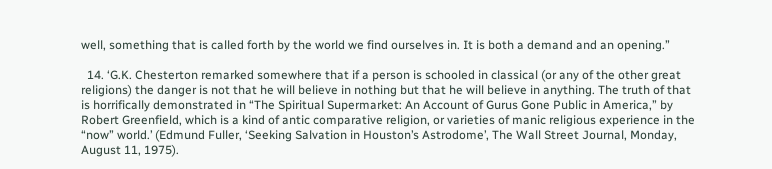well, something that is called forth by the world we find ourselves in. It is both a demand and an opening.”

  14. ‘G.K. Chesterton remarked somewhere that if a person is schooled in classical (or any of the other great religions) the danger is not that he will believe in nothing but that he will believe in anything. The truth of that is horrifically demonstrated in “The Spiritual Supermarket: An Account of Gurus Gone Public in America,” by Robert Greenfield, which is a kind of antic comparative religion, or varieties of manic religious experience in the “now” world.’ (Edmund Fuller, ‘Seeking Salvation in Houston’s Astrodome’, The Wall Street Journal, Monday, August 11, 1975).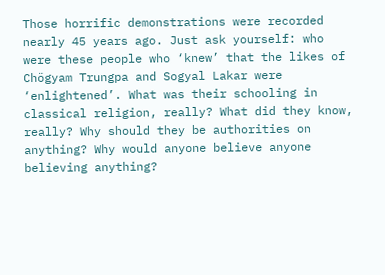Those horrific demonstrations were recorded nearly 45 years ago. Just ask yourself: who were these people who ‘knew’ that the likes of Chögyam Trungpa and Sogyal Lakar were ‘enlightened’. What was their schooling in classical religion, really? What did they know, really? Why should they be authorities on anything? Why would anyone believe anyone believing anything?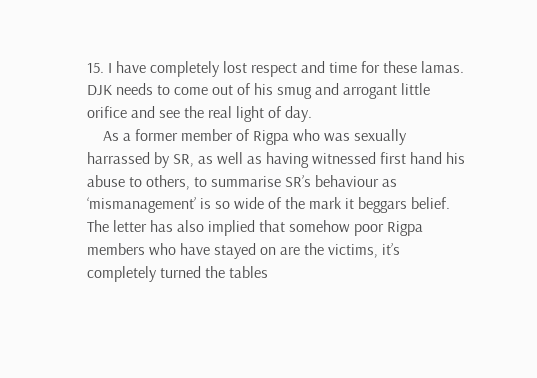15. I have completely lost respect and time for these lamas. DJK needs to come out of his smug and arrogant little orifice and see the real light of day.
    As a former member of Rigpa who was sexually harrassed by SR, as well as having witnessed first hand his abuse to others, to summarise SR’s behaviour as ‘mismanagement’ is so wide of the mark it beggars belief. The letter has also implied that somehow poor Rigpa members who have stayed on are the victims, it’s completely turned the tables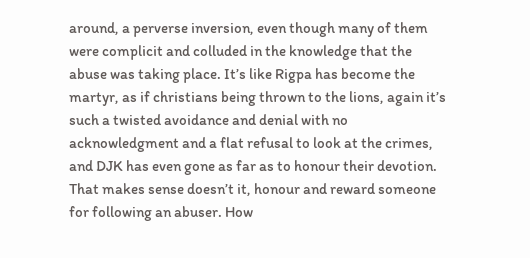around, a perverse inversion, even though many of them were complicit and colluded in the knowledge that the abuse was taking place. It’s like Rigpa has become the martyr, as if christians being thrown to the lions, again it’s such a twisted avoidance and denial with no acknowledgment and a flat refusal to look at the crimes, and DJK has even gone as far as to honour their devotion. That makes sense doesn’t it, honour and reward someone for following an abuser. How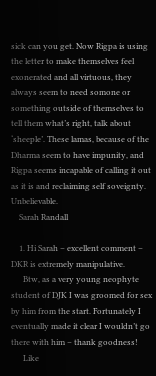sick can you get. Now Rigpa is using the letter to make themselves feel exonerated and all virtuous, they always seem to need somone or something outside of themselves to tell them what’s right, talk about ‘sheeple’. These lamas, because of the Dharma seem to have impunity, and Rigpa seems incapable of calling it out as it is and reclaiming self soveignty. Unbelievable.
    Sarah Randall

    1. Hi Sarah – excellent comment – DKR is extremely manipulative.
      Btw, as a very young neophyte student of DJK I was groomed for sex by him from the start. Fortunately I eventually made it clear I wouldn’t go there with him – thank goodness!
      Like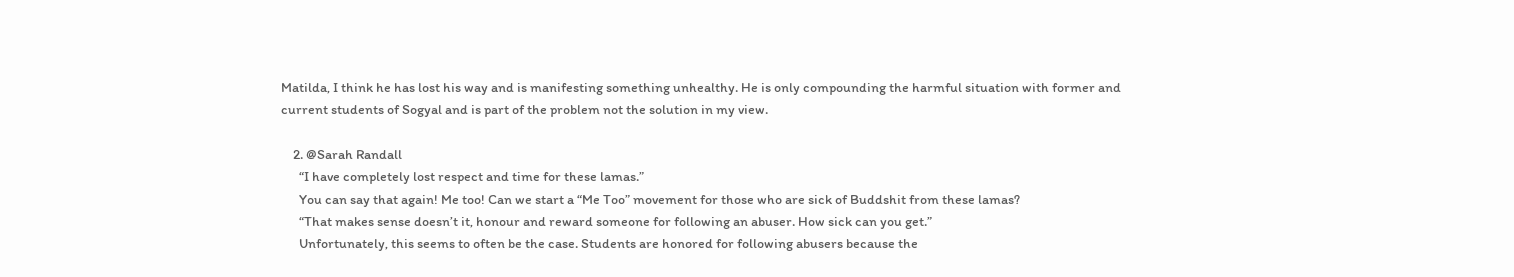Matilda, I think he has lost his way and is manifesting something unhealthy. He is only compounding the harmful situation with former and current students of Sogyal and is part of the problem not the solution in my view.

    2. @Sarah Randall
      “I have completely lost respect and time for these lamas.”
      You can say that again! Me too! Can we start a “Me Too” movement for those who are sick of Buddshit from these lamas?
      “That makes sense doesn’t it, honour and reward someone for following an abuser. How sick can you get.”
      Unfortunately, this seems to often be the case. Students are honored for following abusers because the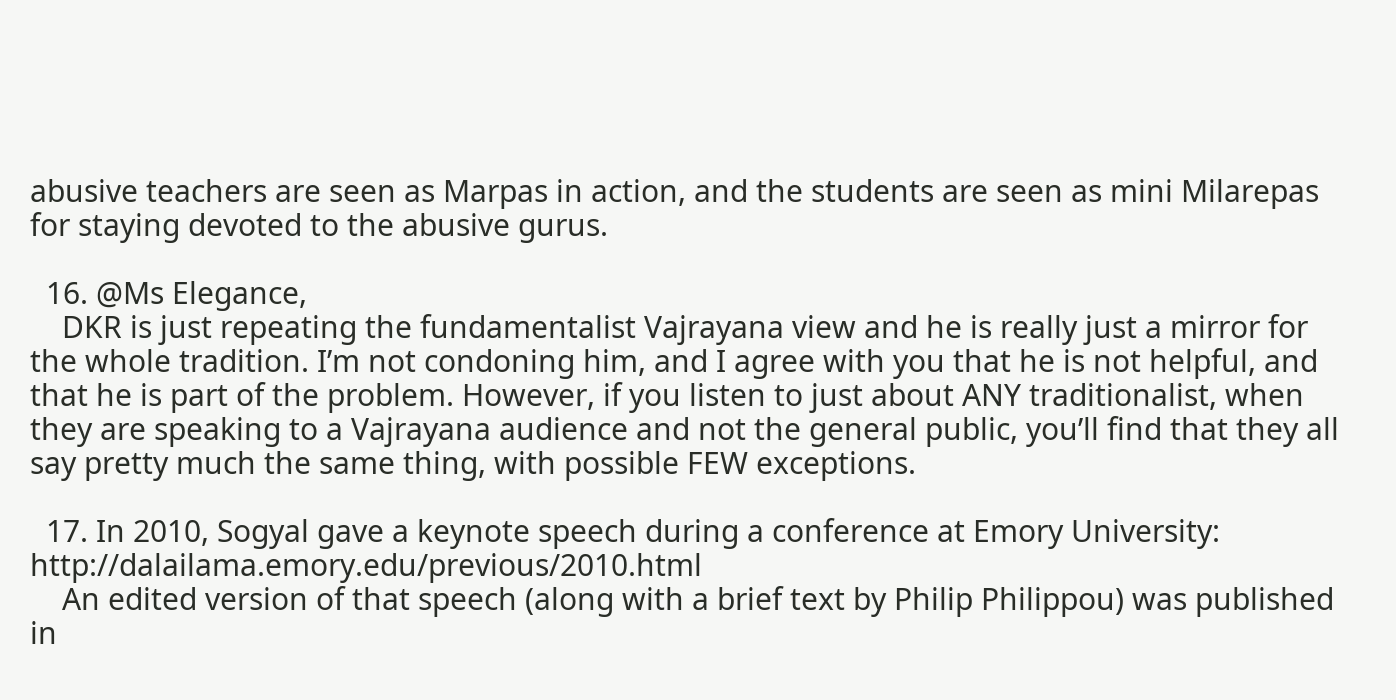abusive teachers are seen as Marpas in action, and the students are seen as mini Milarepas for staying devoted to the abusive gurus.

  16. @Ms Elegance,
    DKR is just repeating the fundamentalist Vajrayana view and he is really just a mirror for the whole tradition. I’m not condoning him, and I agree with you that he is not helpful, and that he is part of the problem. However, if you listen to just about ANY traditionalist, when they are speaking to a Vajrayana audience and not the general public, you’ll find that they all say pretty much the same thing, with possible FEW exceptions.

  17. In 2010, Sogyal gave a keynote speech during a conference at Emory University: http://dalailama.emory.edu/previous/2010.html
    An edited version of that speech (along with a brief text by Philip Philippou) was published in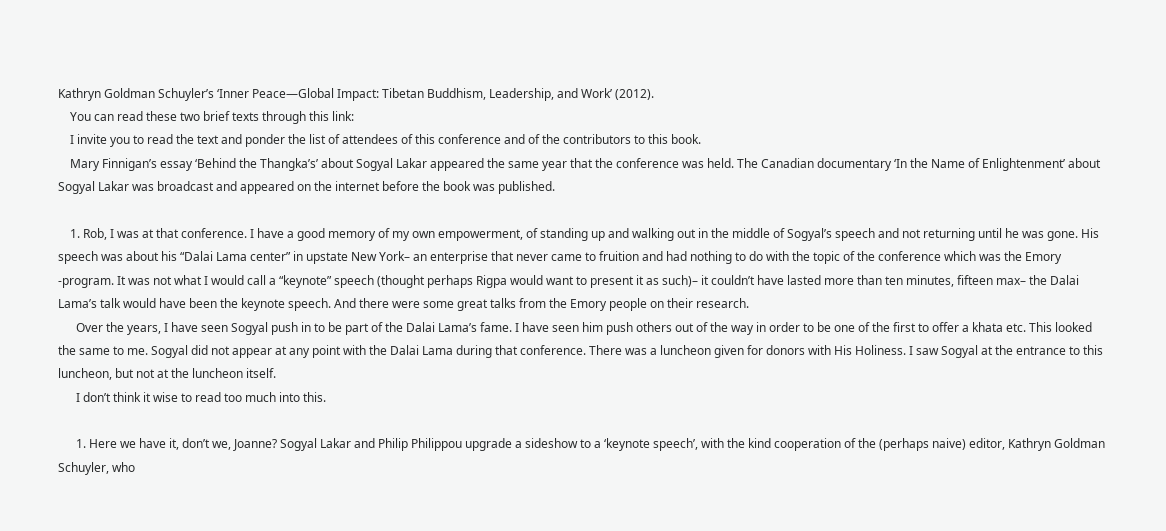Kathryn Goldman Schuyler’s ‘Inner Peace—Global Impact: Tibetan Buddhism, Leadership, and Work’ (2012).
    You can read these two brief texts through this link:
    I invite you to read the text and ponder the list of attendees of this conference and of the contributors to this book.
    Mary Finnigan’s essay ‘Behind the Thangka’s’ about Sogyal Lakar appeared the same year that the conference was held. The Canadian documentary ‘In the Name of Enlightenment’ about Sogyal Lakar was broadcast and appeared on the internet before the book was published.

    1. Rob, I was at that conference. I have a good memory of my own empowerment, of standing up and walking out in the middle of Sogyal’s speech and not returning until he was gone. His speech was about his “Dalai Lama center” in upstate New York– an enterprise that never came to fruition and had nothing to do with the topic of the conference which was the Emory -program. It was not what I would call a “keynote” speech (thought perhaps Rigpa would want to present it as such)– it couldn’t have lasted more than ten minutes, fifteen max– the Dalai Lama’s talk would have been the keynote speech. And there were some great talks from the Emory people on their research.
      Over the years, I have seen Sogyal push in to be part of the Dalai Lama’s fame. I have seen him push others out of the way in order to be one of the first to offer a khata etc. This looked the same to me. Sogyal did not appear at any point with the Dalai Lama during that conference. There was a luncheon given for donors with His Holiness. I saw Sogyal at the entrance to this luncheon, but not at the luncheon itself.
      I don’t think it wise to read too much into this.

      1. Here we have it, don’t we, Joanne? Sogyal Lakar and Philip Philippou upgrade a sideshow to a ‘keynote speech’, with the kind cooperation of the (perhaps naive) editor, Kathryn Goldman Schuyler, who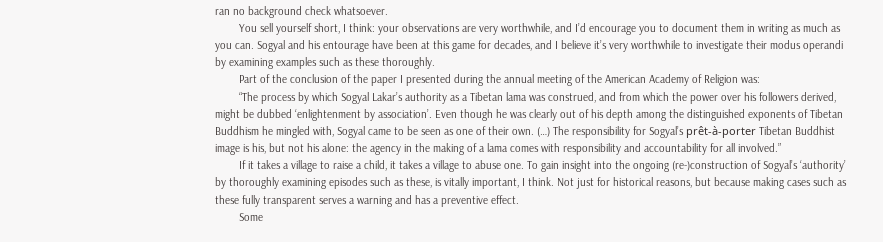ran no background check whatsoever.
        You sell yourself short, I think: your observations are very worthwhile, and I’d encourage you to document them in writing as much as you can. Sogyal and his entourage have been at this game for decades, and I believe it’s very worthwhile to investigate their modus operandi by examining examples such as these thoroughly.
        Part of the conclusion of the paper I presented during the annual meeting of the American Academy of Religion was:
        “The process by which Sogyal Lakar’s authority as a Tibetan lama was construed, and from which the power over his followers derived, might be dubbed ‘enlightenment by association’. Even though he was clearly out of his depth among the distinguished exponents of Tibetan Buddhism he mingled with, Sogyal came to be seen as one of their own. (…) The responsibility for Sogyal’s prêt-à-porter Tibetan Buddhist image is his, but not his alone: the agency in the making of a lama comes with responsibility and accountability for all involved.”
        If it takes a village to raise a child, it takes a village to abuse one. To gain insight into the ongoing (re-)construction of Sogyal’s ‘authority’ by thoroughly examining episodes such as these, is vitally important, I think. Not just for historical reasons, but because making cases such as these fully transparent serves a warning and has a preventive effect.
        Some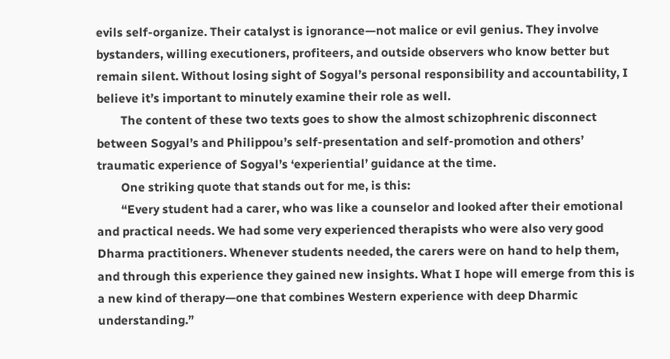evils self-organize. Their catalyst is ignorance—not malice or evil genius. They involve bystanders, willing executioners, profiteers, and outside observers who know better but remain silent. Without losing sight of Sogyal’s personal responsibility and accountability, I believe it’s important to minutely examine their role as well.
        The content of these two texts goes to show the almost schizophrenic disconnect between Sogyal’s and Philippou’s self-presentation and self-promotion and others’ traumatic experience of Sogyal’s ‘experiential’ guidance at the time.
        One striking quote that stands out for me, is this:
        “Every student had a carer, who was like a counselor and looked after their emotional and practical needs. We had some very experienced therapists who were also very good Dharma practitioners. Whenever students needed, the carers were on hand to help them, and through this experience they gained new insights. What I hope will emerge from this is a new kind of therapy—one that combines Western experience with deep Dharmic understanding.”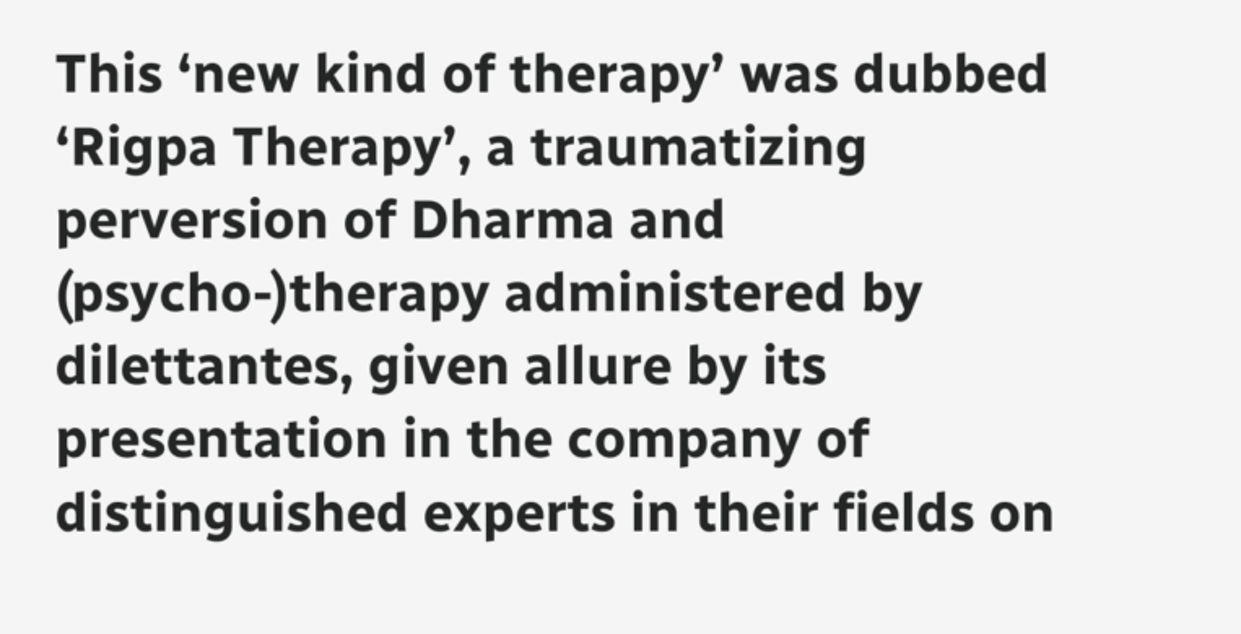This ‘new kind of therapy’ was dubbed ‘Rigpa Therapy’, a traumatizing perversion of Dharma and (psycho-)therapy administered by dilettantes, given allure by its presentation in the company of distinguished experts in their fields on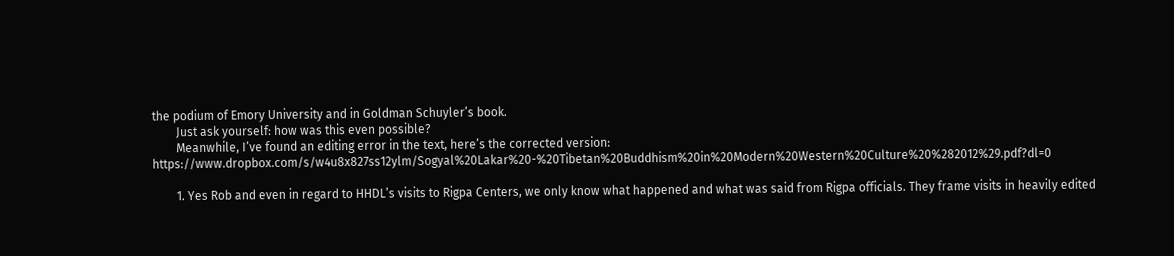the podium of Emory University and in Goldman Schuyler’s book.
        Just ask yourself: how was this even possible?
        Meanwhile, I’ve found an editing error in the text, here’s the corrected version: https://www.dropbox.com/s/w4u8x827ss12ylm/Sogyal%20Lakar%20-%20Tibetan%20Buddhism%20in%20Modern%20Western%20Culture%20%282012%29.pdf?dl=0

        1. Yes Rob and even in regard to HHDL’s visits to Rigpa Centers, we only know what happened and what was said from Rigpa officials. They frame visits in heavily edited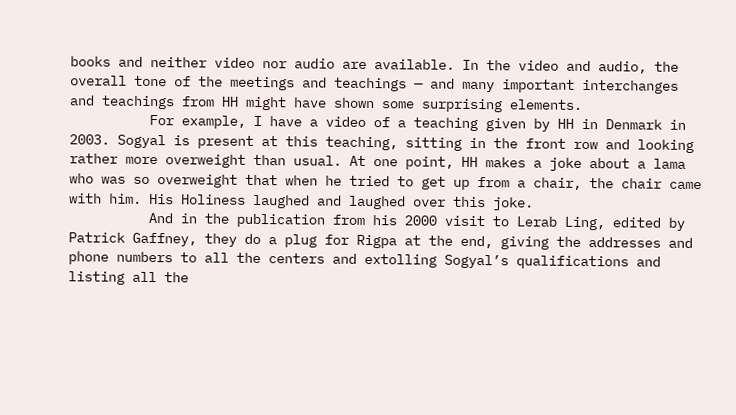books and neither video nor audio are available. In the video and audio, the overall tone of the meetings and teachings — and many important interchanges and teachings from HH might have shown some surprising elements.
          For example, I have a video of a teaching given by HH in Denmark in 2003. Sogyal is present at this teaching, sitting in the front row and looking rather more overweight than usual. At one point, HH makes a joke about a lama who was so overweight that when he tried to get up from a chair, the chair came with him. His Holiness laughed and laughed over this joke.
          And in the publication from his 2000 visit to Lerab Ling, edited by Patrick Gaffney, they do a plug for Rigpa at the end, giving the addresses and phone numbers to all the centers and extolling Sogyal’s qualifications and listing all the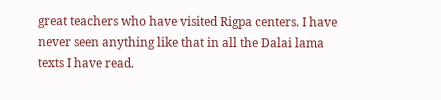great teachers who have visited Rigpa centers. I have never seen anything like that in all the Dalai lama texts I have read.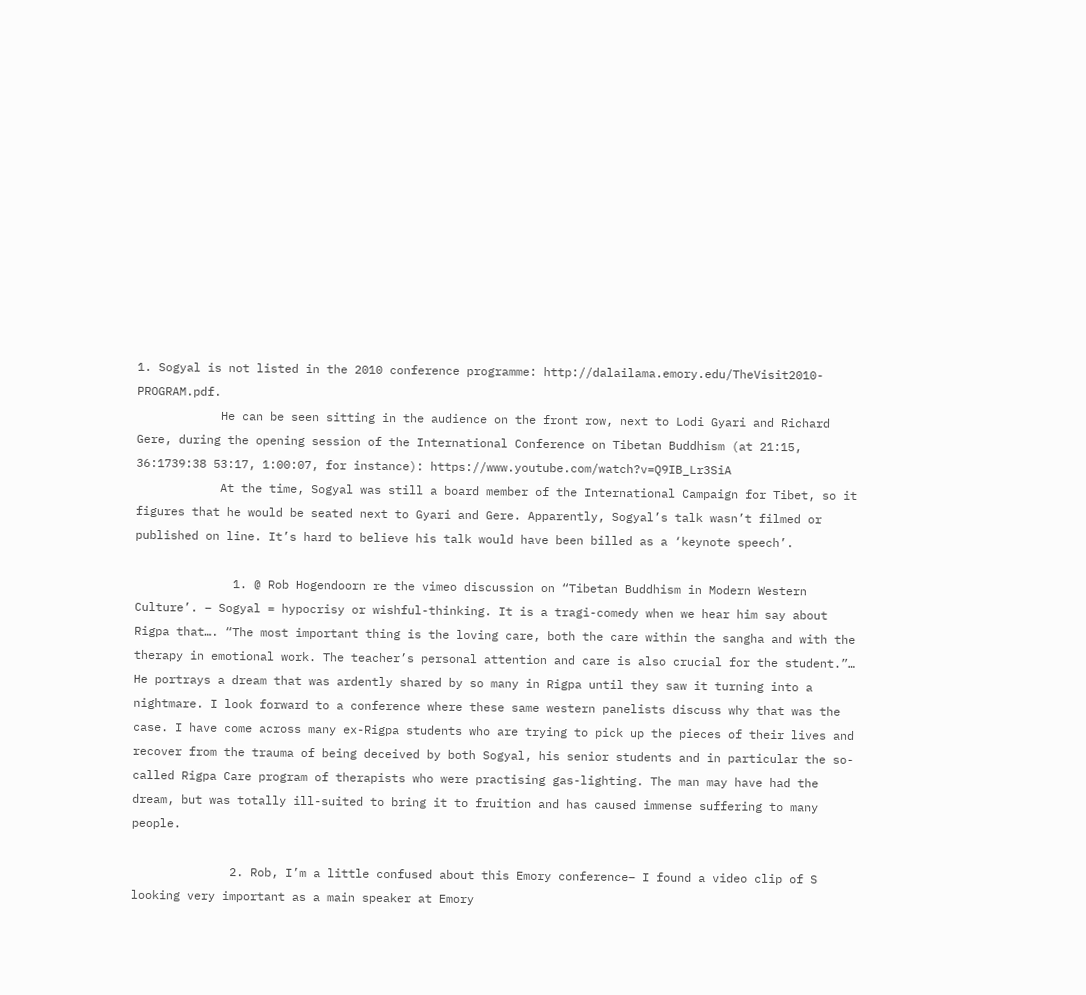1. Sogyal is not listed in the 2010 conference programme: http://dalailama.emory.edu/TheVisit2010-PROGRAM.pdf.
            He can be seen sitting in the audience on the front row, next to Lodi Gyari and Richard Gere, during the opening session of the International Conference on Tibetan Buddhism (at 21:15, 36:1739:38 53:17, 1:00:07, for instance): https://www.youtube.com/watch?v=Q9IB_Lr3SiA
            At the time, Sogyal was still a board member of the International Campaign for Tibet, so it figures that he would be seated next to Gyari and Gere. Apparently, Sogyal’s talk wasn’t filmed or published on line. It’s hard to believe his talk would have been billed as a ‘keynote speech’.

              1. @ Rob Hogendoorn re the vimeo discussion on “Tibetan Buddhism in Modern Western Culture’. – Sogyal = hypocrisy or wishful-thinking. It is a tragi-comedy when we hear him say about Rigpa that…. “The most important thing is the loving care, both the care within the sangha and with the therapy in emotional work. The teacher’s personal attention and care is also crucial for the student.”… He portrays a dream that was ardently shared by so many in Rigpa until they saw it turning into a nightmare. I look forward to a conference where these same western panelists discuss why that was the case. I have come across many ex-Rigpa students who are trying to pick up the pieces of their lives and recover from the trauma of being deceived by both Sogyal, his senior students and in particular the so-called Rigpa Care program of therapists who were practising gas-lighting. The man may have had the dream, but was totally ill-suited to bring it to fruition and has caused immense suffering to many people.

              2. Rob, I’m a little confused about this Emory conference– I found a video clip of S looking very important as a main speaker at Emory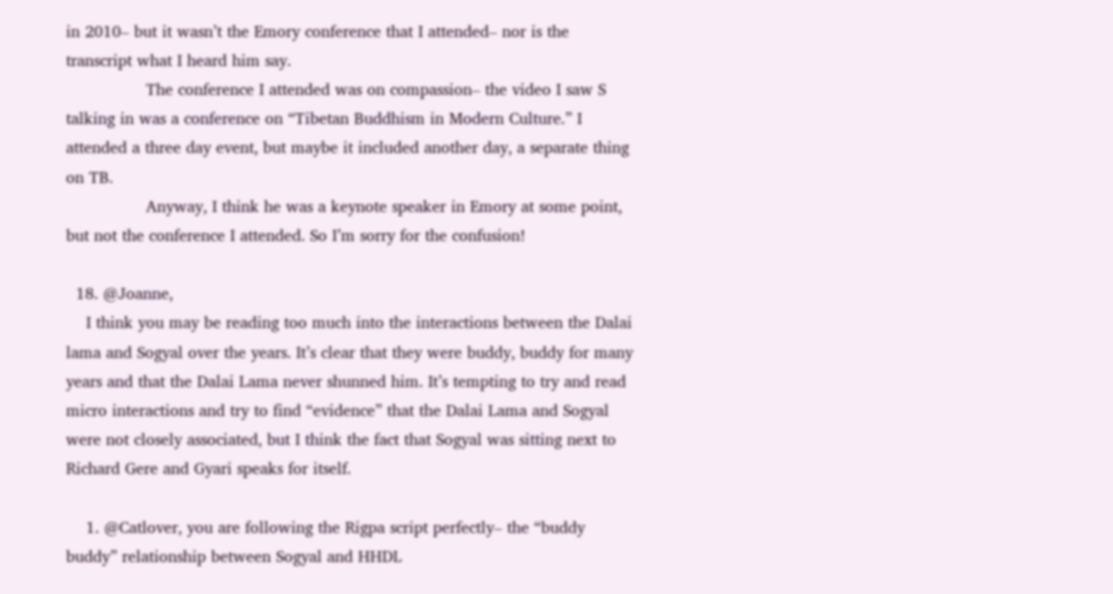in 2010– but it wasn’t the Emory conference that I attended– nor is the transcript what I heard him say.
                The conference I attended was on compassion– the video I saw S talking in was a conference on “Tibetan Buddhism in Modern Culture.” I attended a three day event, but maybe it included another day, a separate thing on TB.
                Anyway, I think he was a keynote speaker in Emory at some point, but not the conference I attended. So I’m sorry for the confusion!

  18. @Joanne,
    I think you may be reading too much into the interactions between the Dalai lama and Sogyal over the years. It’s clear that they were buddy, buddy for many years and that the Dalai Lama never shunned him. It’s tempting to try and read micro interactions and try to find “evidence” that the Dalai Lama and Sogyal were not closely associated, but I think the fact that Sogyal was sitting next to Richard Gere and Gyari speaks for itself.

    1. @Catlover, you are following the Rigpa script perfectly– the “buddy buddy” relationship between Sogyal and HHDL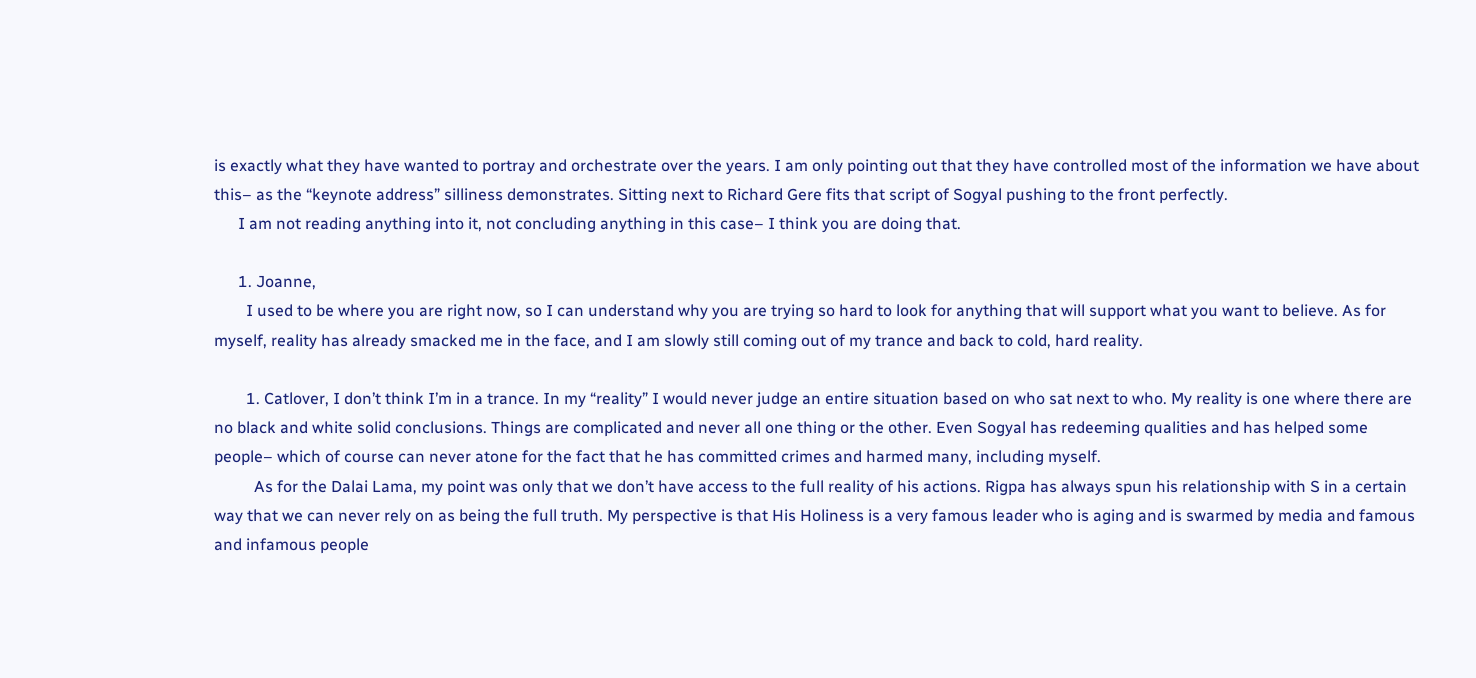is exactly what they have wanted to portray and orchestrate over the years. I am only pointing out that they have controlled most of the information we have about this– as the “keynote address” silliness demonstrates. Sitting next to Richard Gere fits that script of Sogyal pushing to the front perfectly.
      I am not reading anything into it, not concluding anything in this case– I think you are doing that.

      1. Joanne,
        I used to be where you are right now, so I can understand why you are trying so hard to look for anything that will support what you want to believe. As for myself, reality has already smacked me in the face, and I am slowly still coming out of my trance and back to cold, hard reality.

        1. Catlover, I don’t think I’m in a trance. In my “reality” I would never judge an entire situation based on who sat next to who. My reality is one where there are no black and white solid conclusions. Things are complicated and never all one thing or the other. Even Sogyal has redeeming qualities and has helped some people– which of course can never atone for the fact that he has committed crimes and harmed many, including myself.
          As for the Dalai Lama, my point was only that we don’t have access to the full reality of his actions. Rigpa has always spun his relationship with S in a certain way that we can never rely on as being the full truth. My perspective is that His Holiness is a very famous leader who is aging and is swarmed by media and famous and infamous people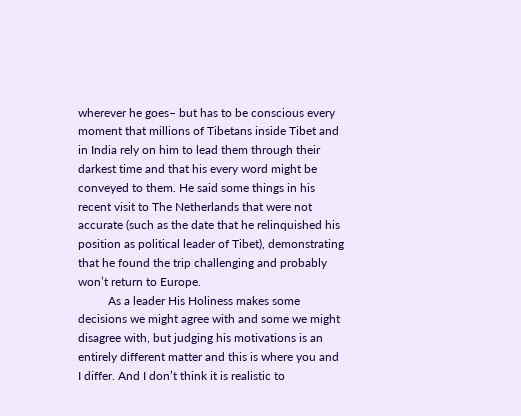wherever he goes– but has to be conscious every moment that millions of Tibetans inside Tibet and in India rely on him to lead them through their darkest time and that his every word might be conveyed to them. He said some things in his recent visit to The Netherlands that were not accurate (such as the date that he relinquished his position as political leader of Tibet), demonstrating that he found the trip challenging and probably won’t return to Europe.
          As a leader His Holiness makes some decisions we might agree with and some we might disagree with, but judging his motivations is an entirely different matter and this is where you and I differ. And I don’t think it is realistic to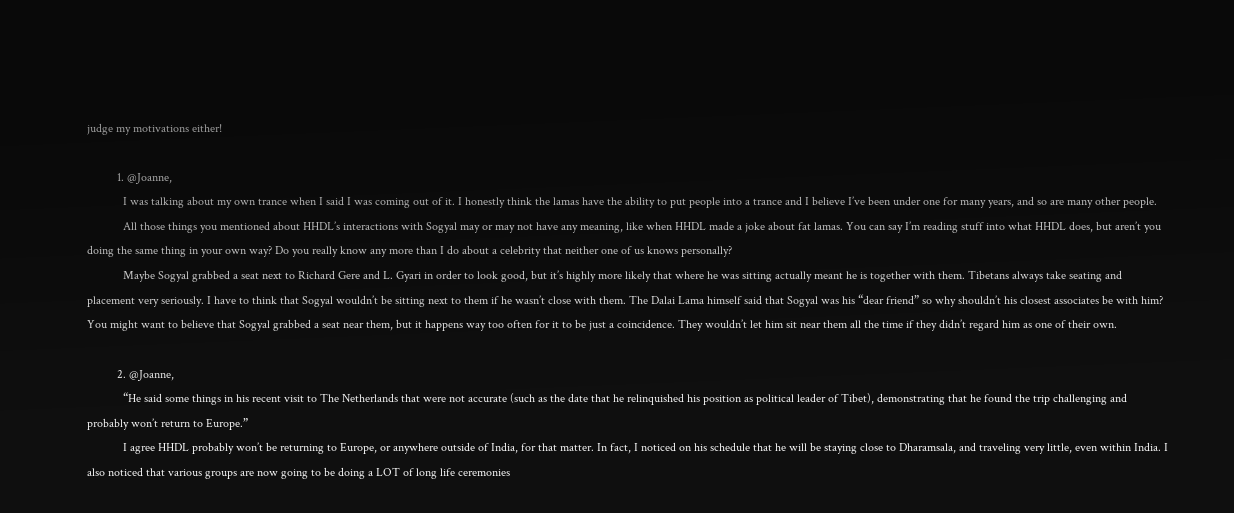judge my motivations either!

          1. @Joanne,
            I was talking about my own trance when I said I was coming out of it. I honestly think the lamas have the ability to put people into a trance and I believe I’ve been under one for many years, and so are many other people.
            All those things you mentioned about HHDL’s interactions with Sogyal may or may not have any meaning, like when HHDL made a joke about fat lamas. You can say I’m reading stuff into what HHDL does, but aren’t you doing the same thing in your own way? Do you really know any more than I do about a celebrity that neither one of us knows personally?
            Maybe Sogyal grabbed a seat next to Richard Gere and L. Gyari in order to look good, but it’s highly more likely that where he was sitting actually meant he is together with them. Tibetans always take seating and placement very seriously. I have to think that Sogyal wouldn’t be sitting next to them if he wasn’t close with them. The Dalai Lama himself said that Sogyal was his “dear friend” so why shouldn’t his closest associates be with him? You might want to believe that Sogyal grabbed a seat near them, but it happens way too often for it to be just a coincidence. They wouldn’t let him sit near them all the time if they didn’t regard him as one of their own.

          2. @Joanne,
            “He said some things in his recent visit to The Netherlands that were not accurate (such as the date that he relinquished his position as political leader of Tibet), demonstrating that he found the trip challenging and probably won’t return to Europe.”
            I agree HHDL probably won’t be returning to Europe, or anywhere outside of India, for that matter. In fact, I noticed on his schedule that he will be staying close to Dharamsala, and traveling very little, even within India. I also noticed that various groups are now going to be doing a LOT of long life ceremonies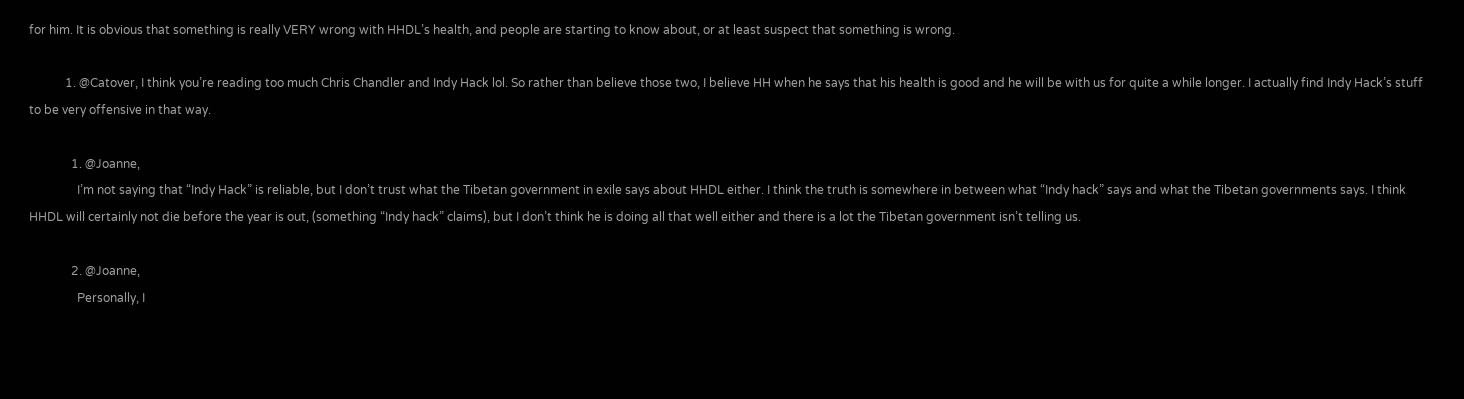for him. It is obvious that something is really VERY wrong with HHDL’s health, and people are starting to know about, or at least suspect that something is wrong.

            1. @Catover, I think you’re reading too much Chris Chandler and Indy Hack lol. So rather than believe those two, I believe HH when he says that his health is good and he will be with us for quite a while longer. I actually find Indy Hack’s stuff to be very offensive in that way.

              1. @Joanne,
                I’m not saying that “Indy Hack” is reliable, but I don’t trust what the Tibetan government in exile says about HHDL either. I think the truth is somewhere in between what “Indy hack” says and what the Tibetan governments says. I think HHDL will certainly not die before the year is out, (something “Indy hack” claims), but I don’t think he is doing all that well either and there is a lot the Tibetan government isn’t telling us.

              2. @Joanne,
                Personally, I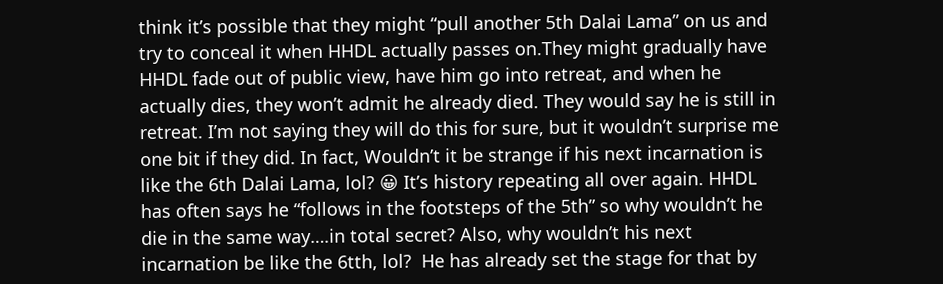think it’s possible that they might “pull another 5th Dalai Lama” on us and try to conceal it when HHDL actually passes on.They might gradually have HHDL fade out of public view, have him go into retreat, and when he actually dies, they won’t admit he already died. They would say he is still in retreat. I’m not saying they will do this for sure, but it wouldn’t surprise me one bit if they did. In fact, Wouldn’t it be strange if his next incarnation is like the 6th Dalai Lama, lol? 😀 It’s history repeating all over again. HHDL has often says he “follows in the footsteps of the 5th” so why wouldn’t he die in the same way….in total secret? Also, why wouldn’t his next incarnation be like the 6tth, lol?  He has already set the stage for that by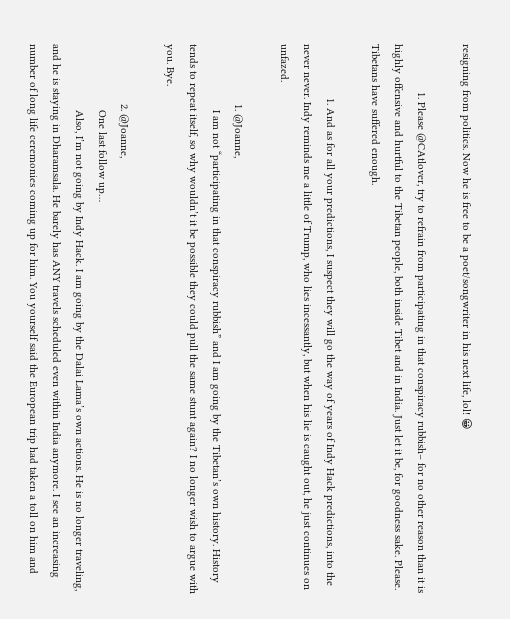resigning from politics. Now he is free to be a poet/songwriter in his next life, lol! 😀

                1. Please @CAtlover, try to refrain from participating in that conspiracy rubbish– for no other reason than it is highly offensive and hurtful to the Tibetan people, both inside Tibet and in India. Just let it be, for goodness sake. Please. Tibetans have suffered enough.

                  1. And as for all your predictions, I suspect they will go the way of years of Indy Hack predictions, into the never never. Indy reminds me a little of Trump, who lies incessantly, but when his lie is caught out, he just continues on unfazed.

                    1. @Joanne,
                      I am not “participating in that conspiracy rubbish” and I am going by the Tibetan’s own history. History tends to repeat itself, so why wouldn’t it be possible they could pull the same stunt again? I no longer wish to argue with you. Bye.

                    2. @Joanne,
                      One last follow up…
                      Also, I’m not going by Indy Hack. I am going by the Dalai Lama’s own actions. He is no longer traveling, and he is staying in Dharamsala. He barely has ANY travels scheduled even within India anymore. I see an increasing number of long life ceremonies coming up for him. You yourself said the European trip had taken a toll on him and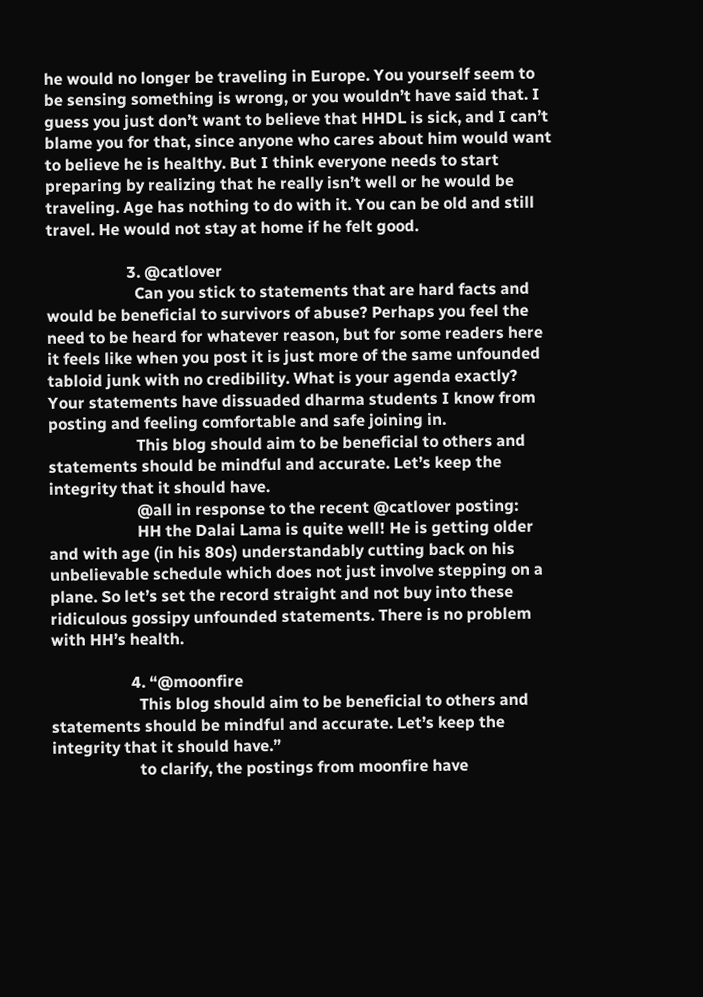he would no longer be traveling in Europe. You yourself seem to be sensing something is wrong, or you wouldn’t have said that. I guess you just don’t want to believe that HHDL is sick, and I can’t blame you for that, since anyone who cares about him would want to believe he is healthy. But I think everyone needs to start preparing by realizing that he really isn’t well or he would be traveling. Age has nothing to do with it. You can be old and still travel. He would not stay at home if he felt good.

                    3. @catlover
                      Can you stick to statements that are hard facts and would be beneficial to survivors of abuse? Perhaps you feel the need to be heard for whatever reason, but for some readers here it feels like when you post it is just more of the same unfounded tabloid junk with no credibility. What is your agenda exactly? Your statements have dissuaded dharma students I know from posting and feeling comfortable and safe joining in.
                      This blog should aim to be beneficial to others and statements should be mindful and accurate. Let’s keep the integrity that it should have.
                      @all in response to the recent @catlover posting:
                      HH the Dalai Lama is quite well! He is getting older and with age (in his 80s) understandably cutting back on his unbelievable schedule which does not just involve stepping on a plane. So let’s set the record straight and not buy into these ridiculous gossipy unfounded statements. There is no problem with HH’s health.

                    4. “@moonfire
                      This blog should aim to be beneficial to others and statements should be mindful and accurate. Let’s keep the integrity that it should have.”
                      to clarify, the postings from moonfire have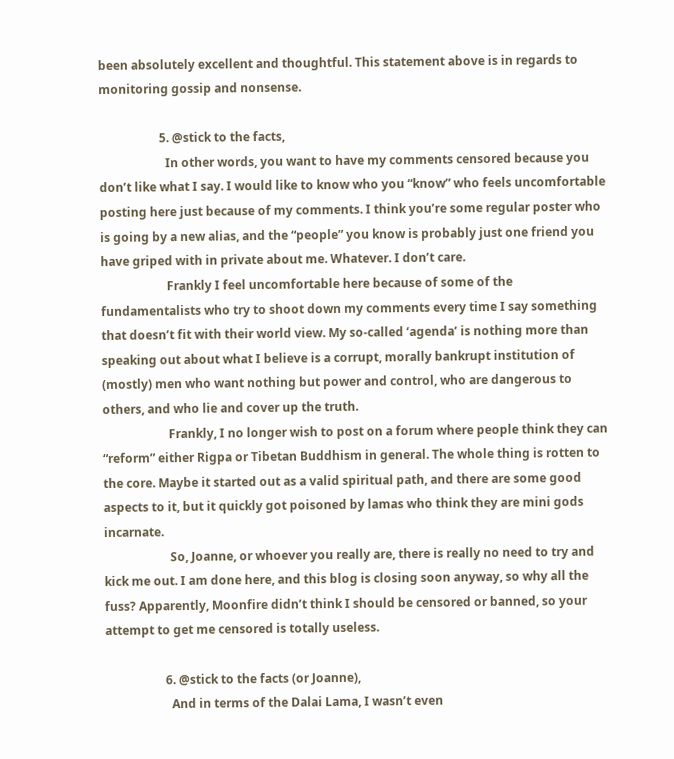been absolutely excellent and thoughtful. This statement above is in regards to monitoring gossip and nonsense.

                    5. @stick to the facts,
                      In other words, you want to have my comments censored because you don’t like what I say. I would like to know who you “know” who feels uncomfortable posting here just because of my comments. I think you’re some regular poster who is going by a new alias, and the “people” you know is probably just one friend you have griped with in private about me. Whatever. I don’t care.
                      Frankly I feel uncomfortable here because of some of the fundamentalists who try to shoot down my comments every time I say something that doesn’t fit with their world view. My so-called ‘agenda’ is nothing more than speaking out about what I believe is a corrupt, morally bankrupt institution of (mostly) men who want nothing but power and control, who are dangerous to others, and who lie and cover up the truth.
                      Frankly, I no longer wish to post on a forum where people think they can “reform” either Rigpa or Tibetan Buddhism in general. The whole thing is rotten to the core. Maybe it started out as a valid spiritual path, and there are some good aspects to it, but it quickly got poisoned by lamas who think they are mini gods incarnate.
                      So, Joanne, or whoever you really are, there is really no need to try and kick me out. I am done here, and this blog is closing soon anyway, so why all the fuss? Apparently, Moonfire didn’t think I should be censored or banned, so your attempt to get me censored is totally useless.

                    6. @stick to the facts (or Joanne),
                      And in terms of the Dalai Lama, I wasn’t even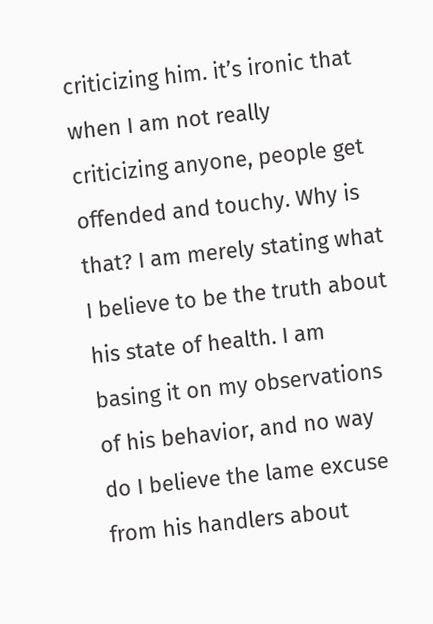criticizing him. it’s ironic that when I am not really criticizing anyone, people get offended and touchy. Why is that? I am merely stating what I believe to be the truth about his state of health. I am basing it on my observations of his behavior, and no way do I believe the lame excuse from his handlers about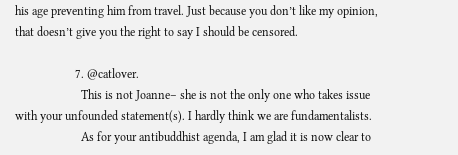his age preventing him from travel. Just because you don’t like my opinion, that doesn’t give you the right to say I should be censored.

                    7. @catlover.
                      This is not Joanne– she is not the only one who takes issue with your unfounded statement(s). I hardly think we are fundamentalists.
                      As for your antibuddhist agenda, I am glad it is now clear to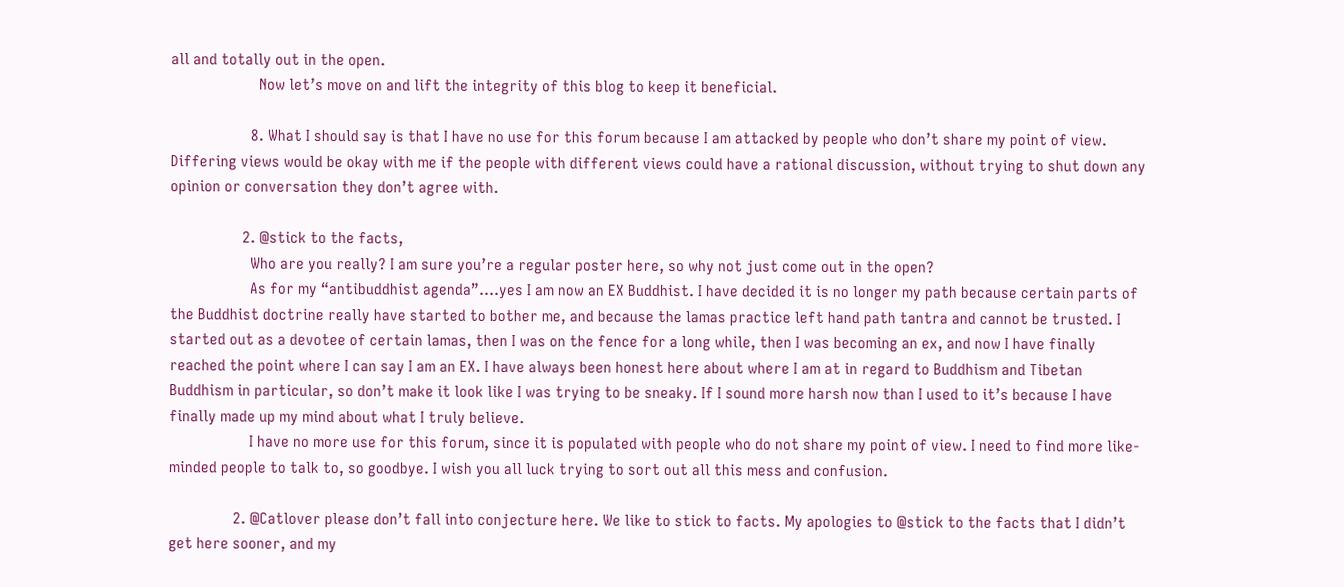all and totally out in the open.
                      Now let’s move on and lift the integrity of this blog to keep it beneficial.

                    8. What I should say is that I have no use for this forum because I am attacked by people who don’t share my point of view. Differing views would be okay with me if the people with different views could have a rational discussion, without trying to shut down any opinion or conversation they don’t agree with.

                  2. @stick to the facts,
                    Who are you really? I am sure you’re a regular poster here, so why not just come out in the open?
                    As for my “antibuddhist agenda”….yes I am now an EX Buddhist. I have decided it is no longer my path because certain parts of the Buddhist doctrine really have started to bother me, and because the lamas practice left hand path tantra and cannot be trusted. I started out as a devotee of certain lamas, then I was on the fence for a long while, then I was becoming an ex, and now I have finally reached the point where I can say I am an EX. I have always been honest here about where I am at in regard to Buddhism and Tibetan Buddhism in particular, so don’t make it look like I was trying to be sneaky. If I sound more harsh now than I used to it’s because I have finally made up my mind about what I truly believe.
                    I have no more use for this forum, since it is populated with people who do not share my point of view. I need to find more like-minded people to talk to, so goodbye. I wish you all luck trying to sort out all this mess and confusion.

                2. @Catlover please don’t fall into conjecture here. We like to stick to facts. My apologies to @stick to the facts that I didn’t get here sooner, and my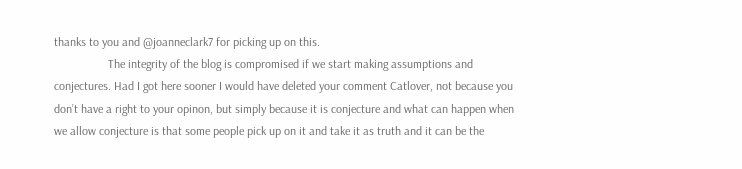thanks to you and @joanneclark7 for picking up on this.
                  The integrity of the blog is compromised if we start making assumptions and conjectures. Had I got here sooner I would have deleted your comment Catlover, not because you don’t have a right to your opinon, but simply because it is conjecture and what can happen when we allow conjecture is that some people pick up on it and take it as truth and it can be the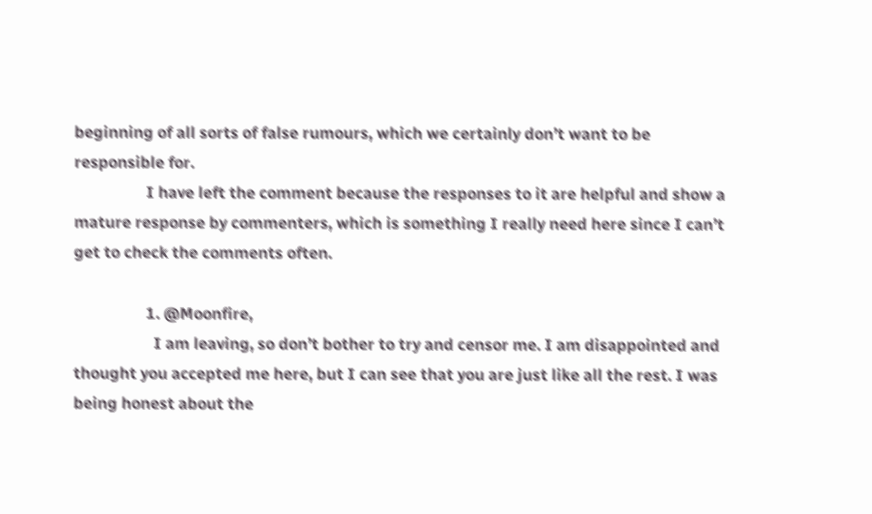beginning of all sorts of false rumours, which we certainly don’t want to be responsible for.
                  I have left the comment because the responses to it are helpful and show a mature response by commenters, which is something I really need here since I can’t get to check the comments often.

                  1. @Moonfire,
                    I am leaving, so don’t bother to try and censor me. I am disappointed and thought you accepted me here, but I can see that you are just like all the rest. I was being honest about the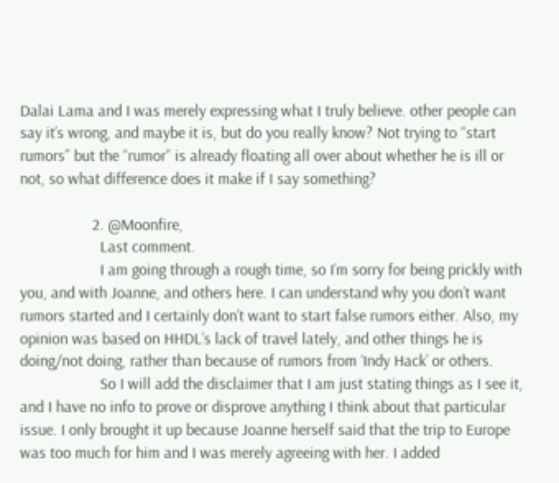Dalai Lama and I was merely expressing what I truly believe. other people can say it’s wrong, and maybe it is, but do you really know? Not trying to “start rumors” but the “rumor” is already floating all over about whether he is ill or not, so what difference does it make if I say something?

                  2. @Moonfire,
                    Last comment.
                    I am going through a rough time, so I’m sorry for being prickly with you, and with Joanne, and others here. I can understand why you don’t want rumors started and I certainly don’t want to start false rumors either. Also, my opinion was based on HHDL’s lack of travel lately, and other things he is doing/not doing, rather than because of rumors from ‘Indy Hack’ or others.
                    So I will add the disclaimer that I am just stating things as I see it, and I have no info to prove or disprove anything I think about that particular issue. I only brought it up because Joanne herself said that the trip to Europe was too much for him and I was merely agreeing with her. I added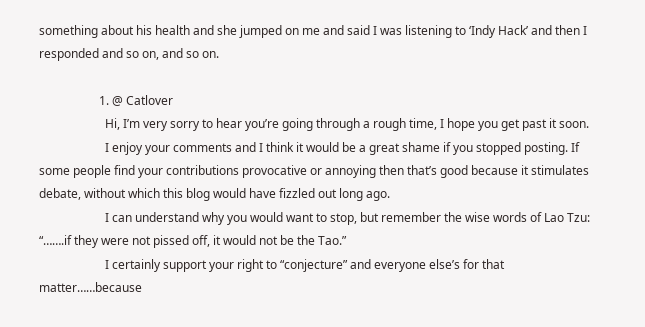something about his health and she jumped on me and said I was listening to ‘Indy Hack’ and then I responded and so on, and so on.

                    1. @ Catlover
                      Hi, I’m very sorry to hear you’re going through a rough time, I hope you get past it soon.
                      I enjoy your comments and I think it would be a great shame if you stopped posting. If some people find your contributions provocative or annoying then that’s good because it stimulates debate, without which this blog would have fizzled out long ago.
                      I can understand why you would want to stop, but remember the wise words of Lao Tzu: “…….if they were not pissed off, it would not be the Tao.”
                      I certainly support your right to “conjecture” and everyone else’s for that matter……because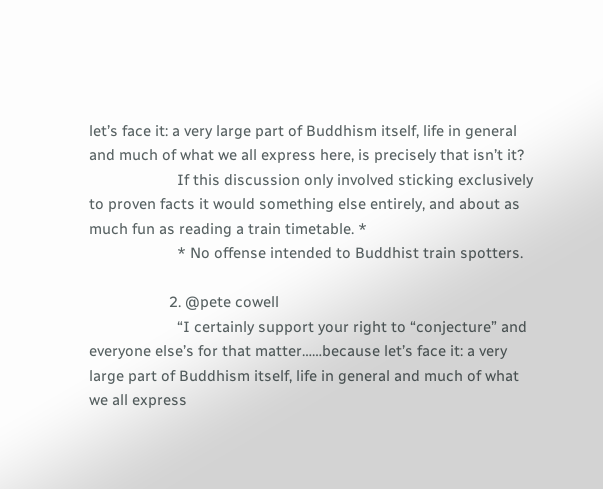let’s face it: a very large part of Buddhism itself, life in general and much of what we all express here, is precisely that isn’t it?
                      If this discussion only involved sticking exclusively to proven facts it would something else entirely, and about as much fun as reading a train timetable. *
                      * No offense intended to Buddhist train spotters.

                    2. @pete cowell
                      “I certainly support your right to “conjecture” and everyone else’s for that matter……because let’s face it: a very large part of Buddhism itself, life in general and much of what we all express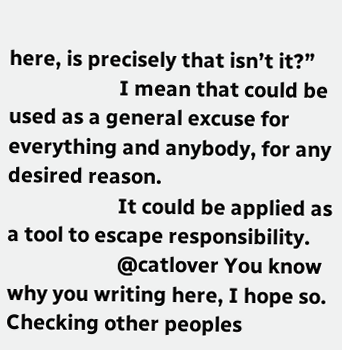here, is precisely that isn’t it?”
                      I mean that could be used as a general excuse for everything and anybody, for any desired reason.
                      It could be applied as a tool to escape responsibility.
                      @catlover You know why you writing here, I hope so. Checking other peoples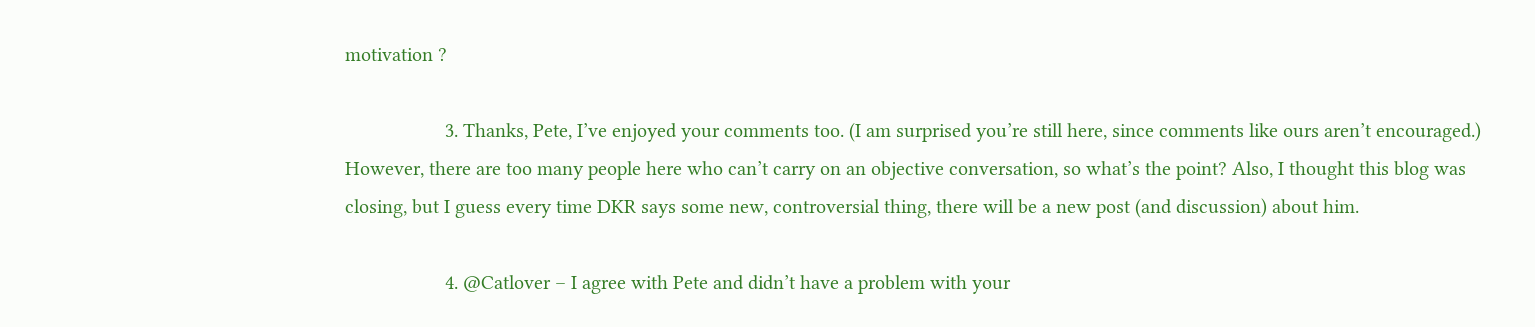motivation ?

                    3. Thanks, Pete, I’ve enjoyed your comments too. (I am surprised you’re still here, since comments like ours aren’t encouraged.) However, there are too many people here who can’t carry on an objective conversation, so what’s the point? Also, I thought this blog was closing, but I guess every time DKR says some new, controversial thing, there will be a new post (and discussion) about him.

                    4. @Catlover – I agree with Pete and didn’t have a problem with your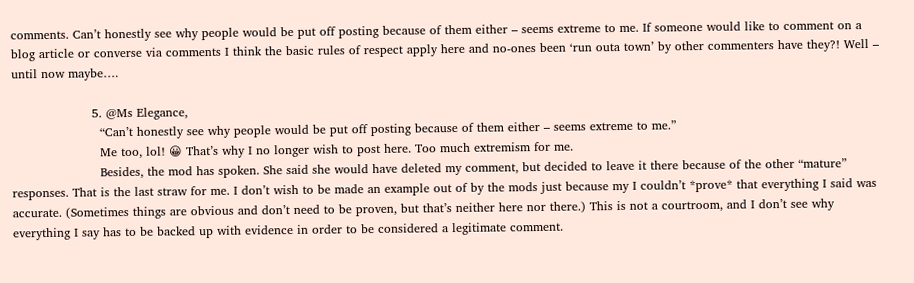comments. Can’t honestly see why people would be put off posting because of them either – seems extreme to me. If someone would like to comment on a blog article or converse via comments I think the basic rules of respect apply here and no-ones been ‘run outa town’ by other commenters have they?! Well – until now maybe….

                    5. @Ms Elegance,
                      “Can’t honestly see why people would be put off posting because of them either – seems extreme to me.”
                      Me too, lol! 😀 That’s why I no longer wish to post here. Too much extremism for me.
                      Besides, the mod has spoken. She said she would have deleted my comment, but decided to leave it there because of the other “mature” responses. That is the last straw for me. I don’t wish to be made an example out of by the mods just because my I couldn’t *prove* that everything I said was accurate. (Sometimes things are obvious and don’t need to be proven, but that’s neither here nor there.) This is not a courtroom, and I don’t see why everything I say has to be backed up with evidence in order to be considered a legitimate comment.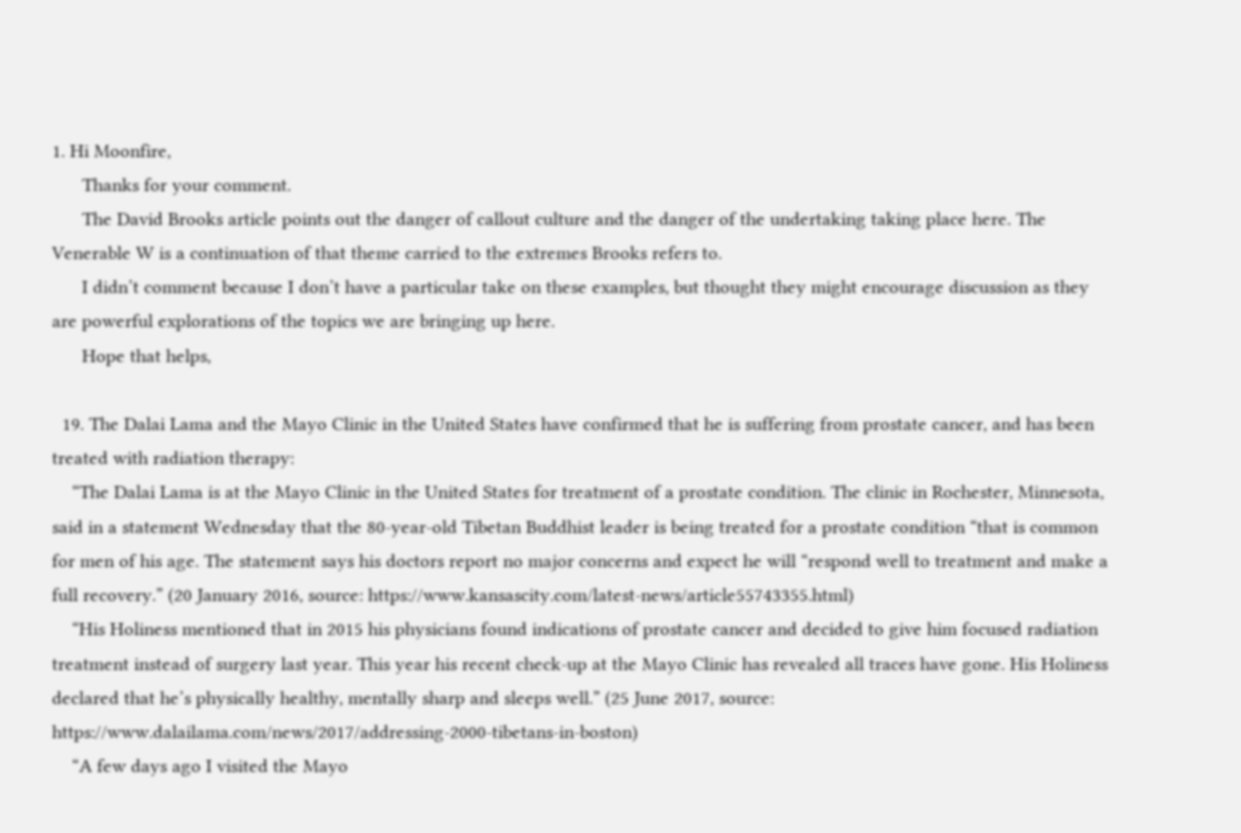1. Hi Moonfire,
      Thanks for your comment.
      The David Brooks article points out the danger of callout culture and the danger of the undertaking taking place here. The Venerable W is a continuation of that theme carried to the extremes Brooks refers to.
      I didn’t comment because I don’t have a particular take on these examples, but thought they might encourage discussion as they are powerful explorations of the topics we are bringing up here.
      Hope that helps,

  19. The Dalai Lama and the Mayo Clinic in the United States have confirmed that he is suffering from prostate cancer, and has been treated with radiation therapy:
    “The Dalai Lama is at the Mayo Clinic in the United States for treatment of a prostate condition. The clinic in Rochester, Minnesota, said in a statement Wednesday that the 80-year-old Tibetan Buddhist leader is being treated for a prostate condition “that is common for men of his age. The statement says his doctors report no major concerns and expect he will “respond well to treatment and make a full recovery.” (20 January 2016, source: https://www.kansascity.com/latest-news/article55743355.html)
    “His Holiness mentioned that in 2015 his physicians found indications of prostate cancer and decided to give him focused radiation treatment instead of surgery last year. This year his recent check-up at the Mayo Clinic has revealed all traces have gone. His Holiness declared that he’s physically healthy, mentally sharp and sleeps well.” (25 June 2017, source: https://www.dalailama.com/news/2017/addressing-2000-tibetans-in-boston)
    “A few days ago I visited the Mayo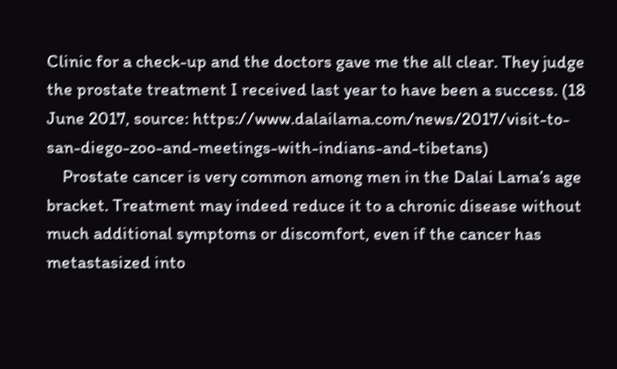Clinic for a check-up and the doctors gave me the all clear. They judge the prostate treatment I received last year to have been a success. (18 June 2017, source: https://www.dalailama.com/news/2017/visit-to-san-diego-zoo-and-meetings-with-indians-and-tibetans)
    Prostate cancer is very common among men in the Dalai Lama’s age bracket. Treatment may indeed reduce it to a chronic disease without much additional symptoms or discomfort, even if the cancer has metastasized into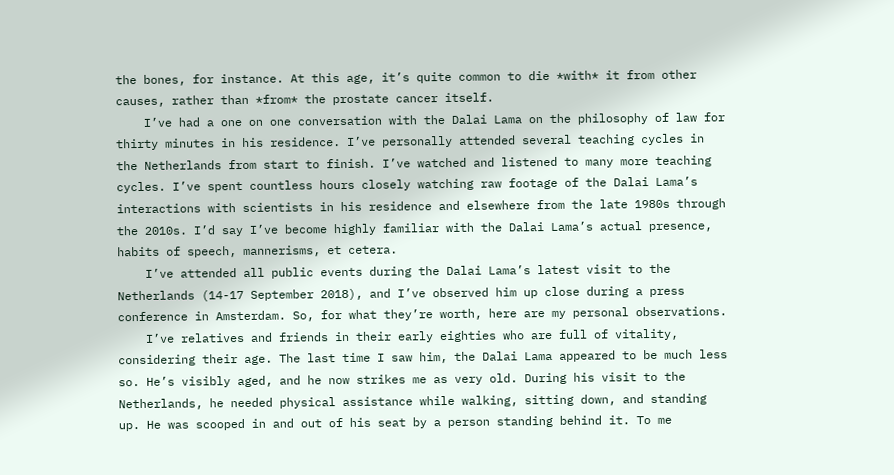the bones, for instance. At this age, it’s quite common to die *with* it from other causes, rather than *from* the prostate cancer itself.
    I’ve had a one on one conversation with the Dalai Lama on the philosophy of law for thirty minutes in his residence. I’ve personally attended several teaching cycles in the Netherlands from start to finish. I’ve watched and listened to many more teaching cycles. I’ve spent countless hours closely watching raw footage of the Dalai Lama’s interactions with scientists in his residence and elsewhere from the late 1980s through the 2010s. I’d say I’ve become highly familiar with the Dalai Lama’s actual presence, habits of speech, mannerisms, et cetera.
    I’ve attended all public events during the Dalai Lama’s latest visit to the Netherlands (14-17 September 2018), and I’ve observed him up close during a press conference in Amsterdam. So, for what they’re worth, here are my personal observations.
    I’ve relatives and friends in their early eighties who are full of vitality, considering their age. The last time I saw him, the Dalai Lama appeared to be much less so. He’s visibly aged, and he now strikes me as very old. During his visit to the Netherlands, he needed physical assistance while walking, sitting down, and standing up. He was scooped in and out of his seat by a person standing behind it. To me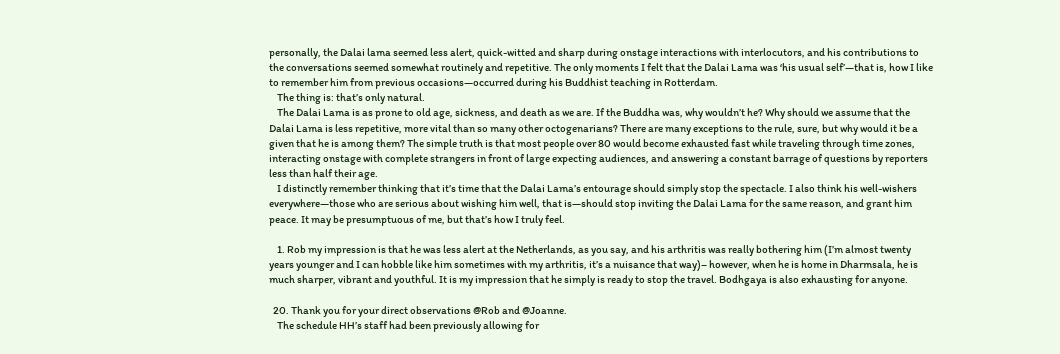personally, the Dalai lama seemed less alert, quick-witted and sharp during onstage interactions with interlocutors, and his contributions to the conversations seemed somewhat routinely and repetitive. The only moments I felt that the Dalai Lama was ‘his usual self’—that is, how I like to remember him from previous occasions—occurred during his Buddhist teaching in Rotterdam.
    The thing is: that’s only natural.
    The Dalai Lama is as prone to old age, sickness, and death as we are. If the Buddha was, why wouldn’t he? Why should we assume that the Dalai Lama is less repetitive, more vital than so many other octogenarians? There are many exceptions to the rule, sure, but why would it be a given that he is among them? The simple truth is that most people over 80 would become exhausted fast while traveling through time zones, interacting onstage with complete strangers in front of large expecting audiences, and answering a constant barrage of questions by reporters less than half their age.
    I distinctly remember thinking that it’s time that the Dalai Lama’s entourage should simply stop the spectacle. I also think his well-wishers everywhere—those who are serious about wishing him well, that is—should stop inviting the Dalai Lama for the same reason, and grant him peace. It may be presumptuous of me, but that’s how I truly feel.

    1. Rob my impression is that he was less alert at the Netherlands, as you say, and his arthritis was really bothering him (I’m almost twenty years younger and I can hobble like him sometimes with my arthritis, it’s a nuisance that way)– however, when he is home in Dharmsala, he is much sharper, vibrant and youthful. It is my impression that he simply is ready to stop the travel. Bodhgaya is also exhausting for anyone.

  20. Thank you for your direct observations @Rob and @Joanne.
    The schedule HH’s staff had been previously allowing for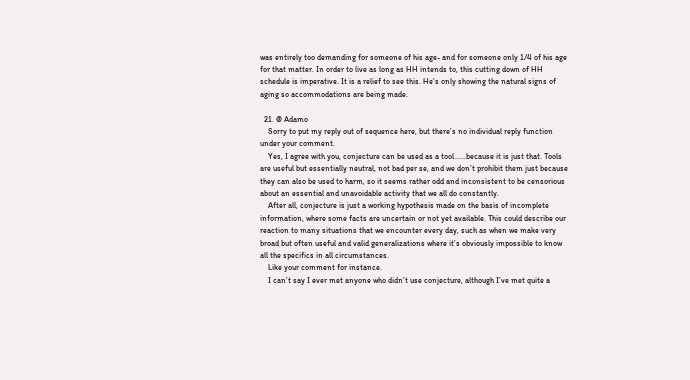was entirely too demanding for someone of his age- and for someone only 1/4 of his age for that matter. In order to live as long as HH intends to, this cutting down of HH schedule is imperative. It is a relief to see this. He’s only showing the natural signs of aging so accommodations are being made.

  21. @ Adamo
    Sorry to put my reply out of sequence here, but there’s no individual reply function under your comment.
    Yes, I agree with you, conjecture can be used as a tool……because it is just that. Tools are useful but essentially neutral, not bad per se, and we don’t prohibit them just because they can also be used to harm, so it seems rather odd and inconsistent to be censorious about an essential and unavoidable activity that we all do constantly.
    After all, conjecture is just a working hypothesis made on the basis of incomplete information, where some facts are uncertain or not yet available. This could describe our reaction to many situations that we encounter every day, such as when we make very broad but often useful and valid generalizations where it’s obviously impossible to know all the specifics in all circumstances.
    Like your comment for instance.
    I can’t say I ever met anyone who didn’t use conjecture, although I’ve met quite a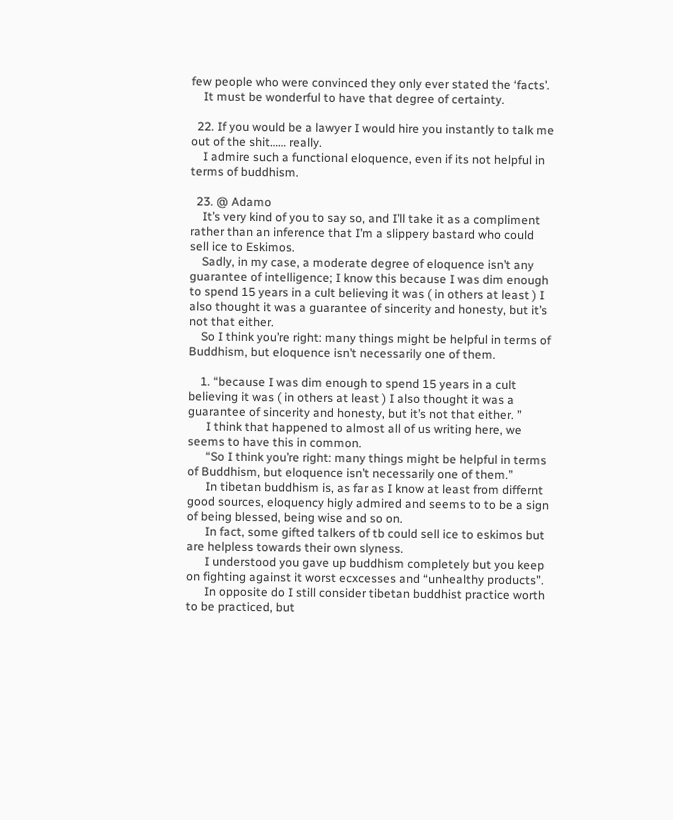few people who were convinced they only ever stated the ‘facts’.
    It must be wonderful to have that degree of certainty.

  22. If you would be a lawyer I would hire you instantly to talk me out of the shit…… really.
    I admire such a functional eloquence, even if its not helpful in terms of buddhism.

  23. @ Adamo
    It’s very kind of you to say so, and I’ll take it as a compliment rather than an inference that I’m a slippery bastard who could sell ice to Eskimos.
    Sadly, in my case, a moderate degree of eloquence isn’t any guarantee of intelligence; I know this because I was dim enough to spend 15 years in a cult believing it was ( in others at least ) I also thought it was a guarantee of sincerity and honesty, but it’s not that either.
    So I think you’re right: many things might be helpful in terms of Buddhism, but eloquence isn’t necessarily one of them.

    1. “because I was dim enough to spend 15 years in a cult believing it was ( in others at least ) I also thought it was a guarantee of sincerity and honesty, but it’s not that either. ”
      I think that happened to almost all of us writing here, we seems to have this in common.
      “So I think you’re right: many things might be helpful in terms of Buddhism, but eloquence isn’t necessarily one of them.”
      In tibetan buddhism is, as far as I know at least from differnt good sources, eloquency higly admired and seems to to be a sign of being blessed, being wise and so on.
      In fact, some gifted talkers of tb could sell ice to eskimos but are helpless towards their own slyness.
      I understood you gave up buddhism completely but you keep on fighting against it worst ecxcesses and “unhealthy products”.
      In opposite do I still consider tibetan buddhist practice worth to be practiced, but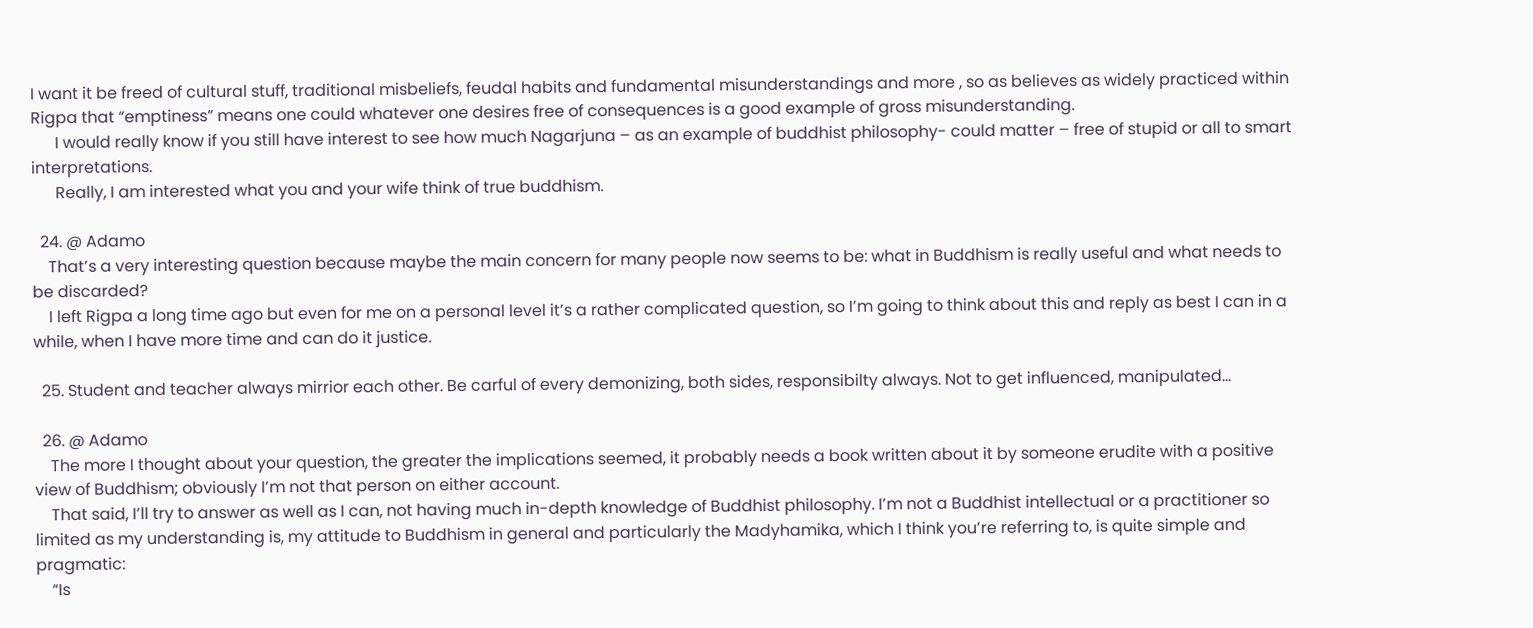I want it be freed of cultural stuff, traditional misbeliefs, feudal habits and fundamental misunderstandings and more , so as believes as widely practiced within Rigpa that “emptiness” means one could whatever one desires free of consequences is a good example of gross misunderstanding.
      I would really know if you still have interest to see how much Nagarjuna – as an example of buddhist philosophy- could matter – free of stupid or all to smart interpretations.
      Really, I am interested what you and your wife think of true buddhism.

  24. @ Adamo
    That’s a very interesting question because maybe the main concern for many people now seems to be: what in Buddhism is really useful and what needs to be discarded?
    I left Rigpa a long time ago but even for me on a personal level it’s a rather complicated question, so I’m going to think about this and reply as best I can in a while, when I have more time and can do it justice.

  25. Student and teacher always mirrior each other. Be carful of every demonizing, both sides, responsibilty always. Not to get influenced, manipulated…

  26. @ Adamo
    The more I thought about your question, the greater the implications seemed, it probably needs a book written about it by someone erudite with a positive view of Buddhism; obviously I’m not that person on either account.
    That said, I’ll try to answer as well as I can, not having much in-depth knowledge of Buddhist philosophy. I’m not a Buddhist intellectual or a practitioner so limited as my understanding is, my attitude to Buddhism in general and particularly the Madyhamika, which I think you’re referring to, is quite simple and pragmatic:
    “Is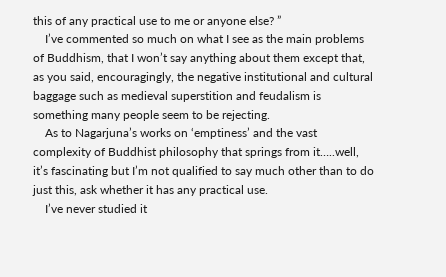this of any practical use to me or anyone else? ”
    I’ve commented so much on what I see as the main problems of Buddhism, that I won’t say anything about them except that, as you said, encouragingly, the negative institutional and cultural baggage such as medieval superstition and feudalism is something many people seem to be rejecting.
    As to Nagarjuna’s works on ‘emptiness’ and the vast complexity of Buddhist philosophy that springs from it…..well, it’s fascinating but I’m not qualified to say much other than to do just this, ask whether it has any practical use.
    I’ve never studied it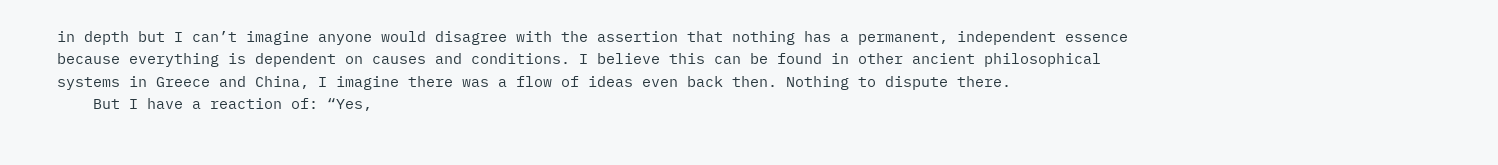in depth but I can’t imagine anyone would disagree with the assertion that nothing has a permanent, independent essence because everything is dependent on causes and conditions. I believe this can be found in other ancient philosophical systems in Greece and China, I imagine there was a flow of ideas even back then. Nothing to dispute there.
    But I have a reaction of: “Yes,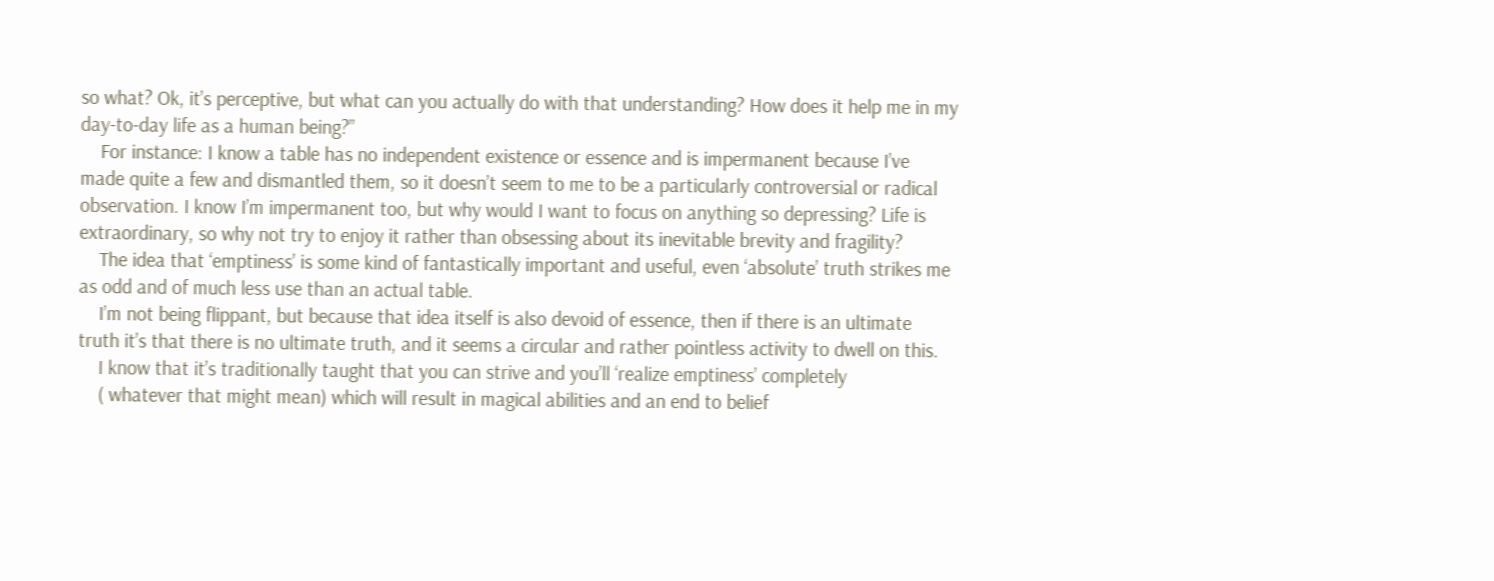so what? Ok, it’s perceptive, but what can you actually do with that understanding? How does it help me in my day-to-day life as a human being?”
    For instance: I know a table has no independent existence or essence and is impermanent because I’ve made quite a few and dismantled them, so it doesn’t seem to me to be a particularly controversial or radical observation. I know I’m impermanent too, but why would I want to focus on anything so depressing? Life is extraordinary, so why not try to enjoy it rather than obsessing about its inevitable brevity and fragility?
    The idea that ‘emptiness’ is some kind of fantastically important and useful, even ‘absolute’ truth strikes me as odd and of much less use than an actual table.
    I’m not being flippant, but because that idea itself is also devoid of essence, then if there is an ultimate truth it’s that there is no ultimate truth, and it seems a circular and rather pointless activity to dwell on this.
    I know that it’s traditionally taught that you can strive and you’ll ‘realize emptiness’ completely
    ( whatever that might mean) which will result in magical abilities and an end to belief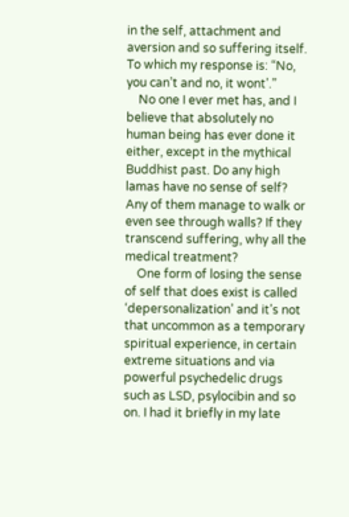in the self, attachment and aversion and so suffering itself. To which my response is: “No, you can’t and no, it wont’.”
    No one I ever met has, and I believe that absolutely no human being has ever done it either, except in the mythical Buddhist past. Do any high lamas have no sense of self? Any of them manage to walk or even see through walls? If they transcend suffering, why all the medical treatment?
    One form of losing the sense of self that does exist is called ‘depersonalization’ and it’s not that uncommon as a temporary spiritual experience, in certain extreme situations and via powerful psychedelic drugs such as LSD, psylocibin and so on. I had it briefly in my late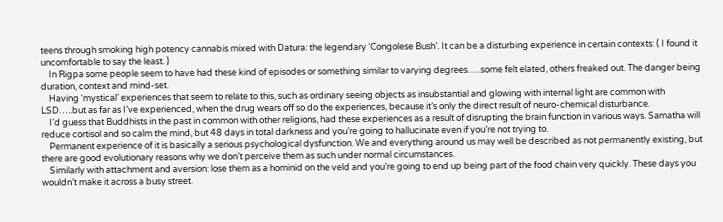teens through smoking high potency cannabis mixed with Datura: the legendary ‘Congolese Bush’. It can be a disturbing experience in certain contexts: ( I found it uncomfortable to say the least. )
    In Rigpa some people seem to have had these kind of episodes or something similar to varying degrees…..some felt elated, others freaked out. The danger being duration, context and mind-set.
    Having ‘mystical’ experiences that seem to relate to this, such as ordinary seeing objects as insubstantial and glowing with internal light are common with LSD…..but as far as I’ve experienced, when the drug wears off so do the experiences, because it’s only the direct result of neuro-chemical disturbance.
    I’d guess that Buddhists in the past in common with other religions, had these experiences as a result of disrupting the brain function in various ways. Samatha will reduce cortisol and so calm the mind, but 48 days in total darkness and you’re going to hallucinate even if you’re not trying to.
    Permanent experience of it is basically a serious psychological dysfunction. We and everything around us may well be described as not permanently existing, but there are good evolutionary reasons why we don’t perceive them as such under normal circumstances.
    Similarly with attachment and aversion: lose them as a hominid on the veld and you’re going to end up being part of the food chain very quickly. These days you wouldn’t make it across a busy street.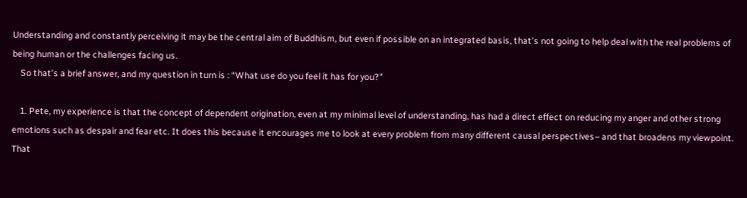Understanding and constantly perceiving it may be the central aim of Buddhism, but even if possible on an integrated basis, that’s not going to help deal with the real problems of being human or the challenges facing us.
    So that’s a brief answer, and my question in turn is : “What use do you feel it has for you?”

    1. Pete, my experience is that the concept of dependent origination, even at my minimal level of understanding, has had a direct effect on reducing my anger and other strong emotions such as despair and fear etc. It does this because it encourages me to look at every problem from many different causal perspectives– and that broadens my viewpoint. That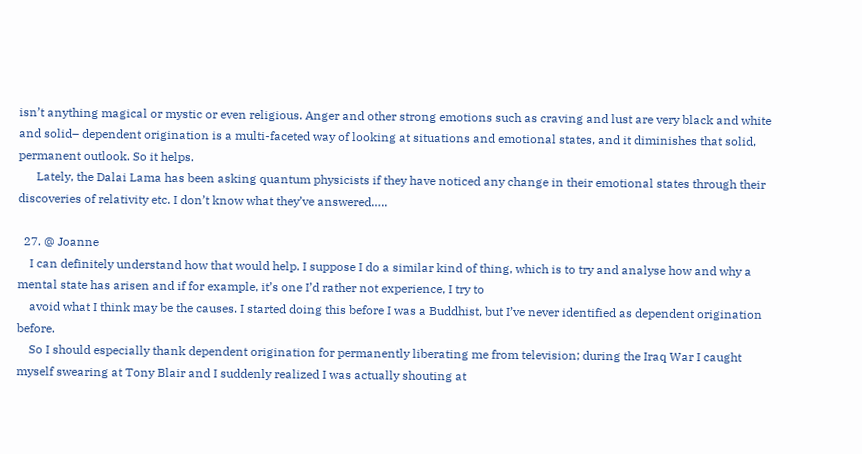isn’t anything magical or mystic or even religious. Anger and other strong emotions such as craving and lust are very black and white and solid– dependent origination is a multi-faceted way of looking at situations and emotional states, and it diminishes that solid, permanent outlook. So it helps.
      Lately, the Dalai Lama has been asking quantum physicists if they have noticed any change in their emotional states through their discoveries of relativity etc. I don’t know what they’ve answered…..

  27. @ Joanne
    I can definitely understand how that would help. I suppose I do a similar kind of thing, which is to try and analyse how and why a mental state has arisen and if for example, it’s one I’d rather not experience, I try to
    avoid what I think may be the causes. I started doing this before I was a Buddhist, but I’ve never identified as dependent origination before.
    So I should especially thank dependent origination for permanently liberating me from television; during the Iraq War I caught myself swearing at Tony Blair and I suddenly realized I was actually shouting at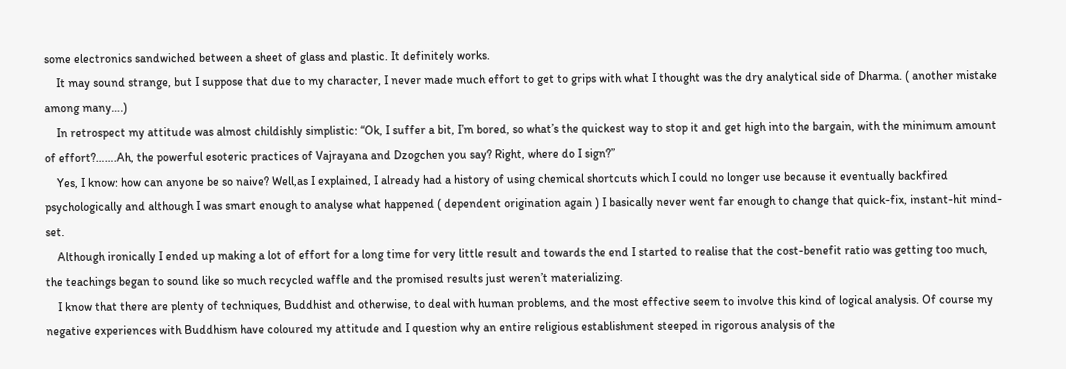some electronics sandwiched between a sheet of glass and plastic. It definitely works.
    It may sound strange, but I suppose that due to my character, I never made much effort to get to grips with what I thought was the dry analytical side of Dharma. ( another mistake among many….)
    In retrospect my attitude was almost childishly simplistic: “Ok, I suffer a bit, I’m bored, so what’s the quickest way to stop it and get high into the bargain, with the minimum amount of effort?…….Ah, the powerful esoteric practices of Vajrayana and Dzogchen you say? Right, where do I sign?”
    Yes, I know: how can anyone be so naive? Well,as I explained, I already had a history of using chemical shortcuts which I could no longer use because it eventually backfired psychologically and although I was smart enough to analyse what happened ( dependent origination again ) I basically never went far enough to change that quick-fix, instant-hit mind-set.
    Although ironically I ended up making a lot of effort for a long time for very little result and towards the end I started to realise that the cost-benefit ratio was getting too much, the teachings began to sound like so much recycled waffle and the promised results just weren’t materializing.
    I know that there are plenty of techniques, Buddhist and otherwise, to deal with human problems, and the most effective seem to involve this kind of logical analysis. Of course my negative experiences with Buddhism have coloured my attitude and I question why an entire religious establishment steeped in rigorous analysis of the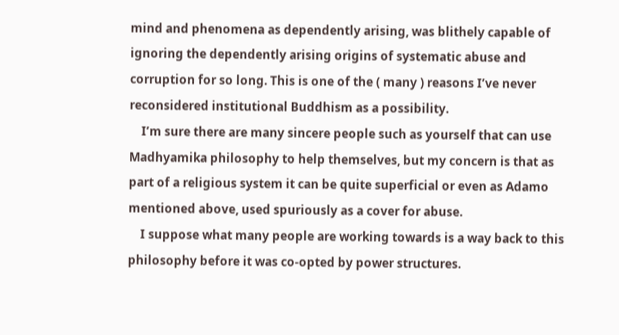mind and phenomena as dependently arising, was blithely capable of ignoring the dependently arising origins of systematic abuse and corruption for so long. This is one of the ( many ) reasons I’ve never reconsidered institutional Buddhism as a possibility.
    I’m sure there are many sincere people such as yourself that can use Madhyamika philosophy to help themselves, but my concern is that as part of a religious system it can be quite superficial or even as Adamo mentioned above, used spuriously as a cover for abuse.
    I suppose what many people are working towards is a way back to this philosophy before it was co-opted by power structures.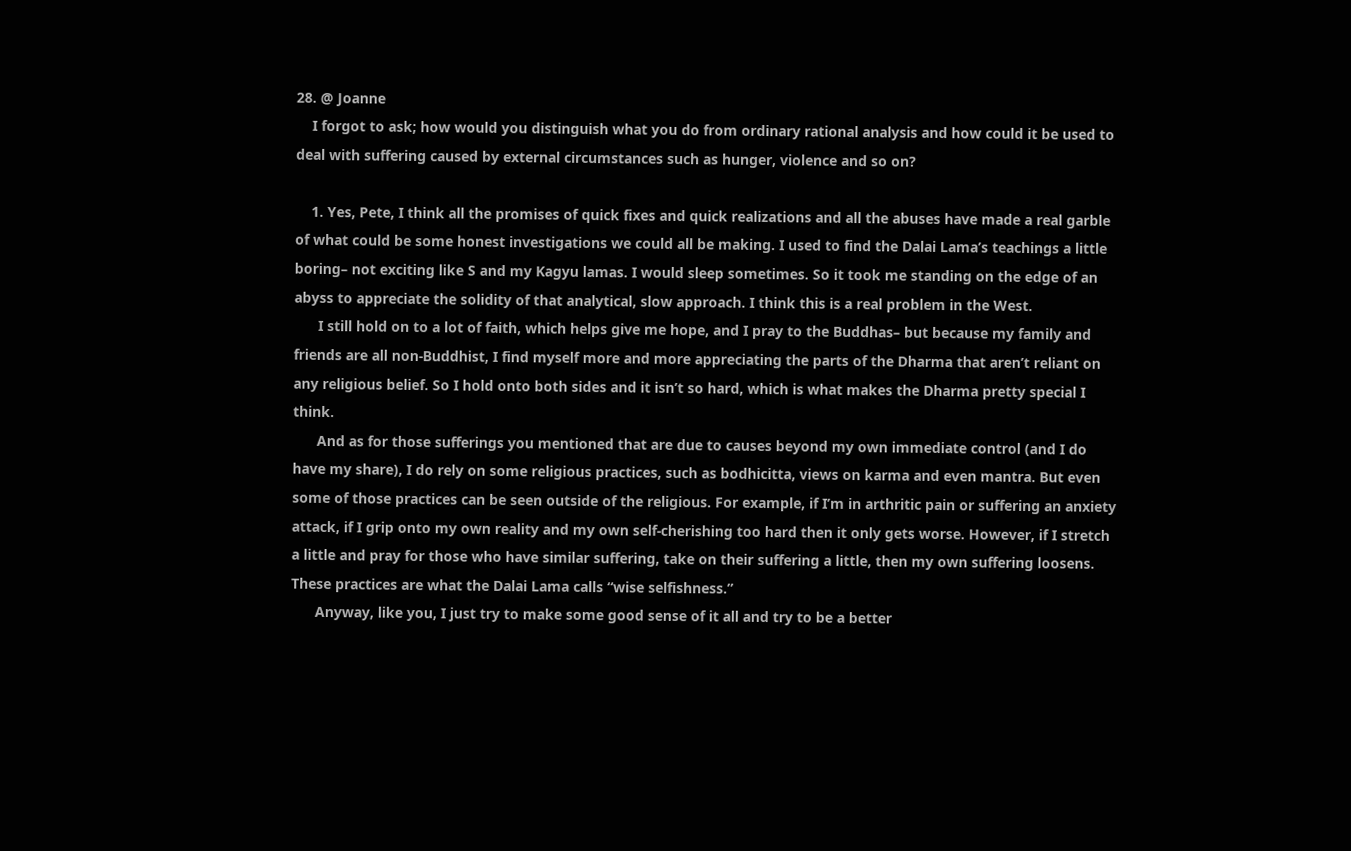28. @ Joanne
    I forgot to ask; how would you distinguish what you do from ordinary rational analysis and how could it be used to deal with suffering caused by external circumstances such as hunger, violence and so on?

    1. Yes, Pete, I think all the promises of quick fixes and quick realizations and all the abuses have made a real garble of what could be some honest investigations we could all be making. I used to find the Dalai Lama’s teachings a little boring– not exciting like S and my Kagyu lamas. I would sleep sometimes. So it took me standing on the edge of an abyss to appreciate the solidity of that analytical, slow approach. I think this is a real problem in the West.
      I still hold on to a lot of faith, which helps give me hope, and I pray to the Buddhas– but because my family and friends are all non-Buddhist, I find myself more and more appreciating the parts of the Dharma that aren’t reliant on any religious belief. So I hold onto both sides and it isn’t so hard, which is what makes the Dharma pretty special I think.
      And as for those sufferings you mentioned that are due to causes beyond my own immediate control (and I do have my share), I do rely on some religious practices, such as bodhicitta, views on karma and even mantra. But even some of those practices can be seen outside of the religious. For example, if I’m in arthritic pain or suffering an anxiety attack, if I grip onto my own reality and my own self-cherishing too hard then it only gets worse. However, if I stretch a little and pray for those who have similar suffering, take on their suffering a little, then my own suffering loosens. These practices are what the Dalai Lama calls “wise selfishness.”
      Anyway, like you, I just try to make some good sense of it all and try to be a better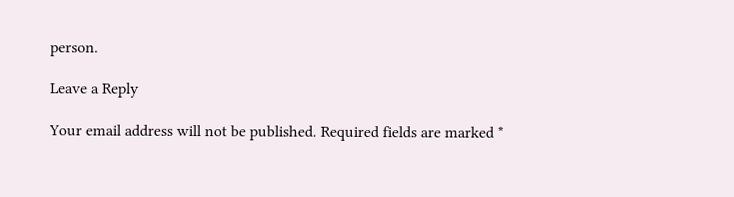person.

Leave a Reply

Your email address will not be published. Required fields are marked *